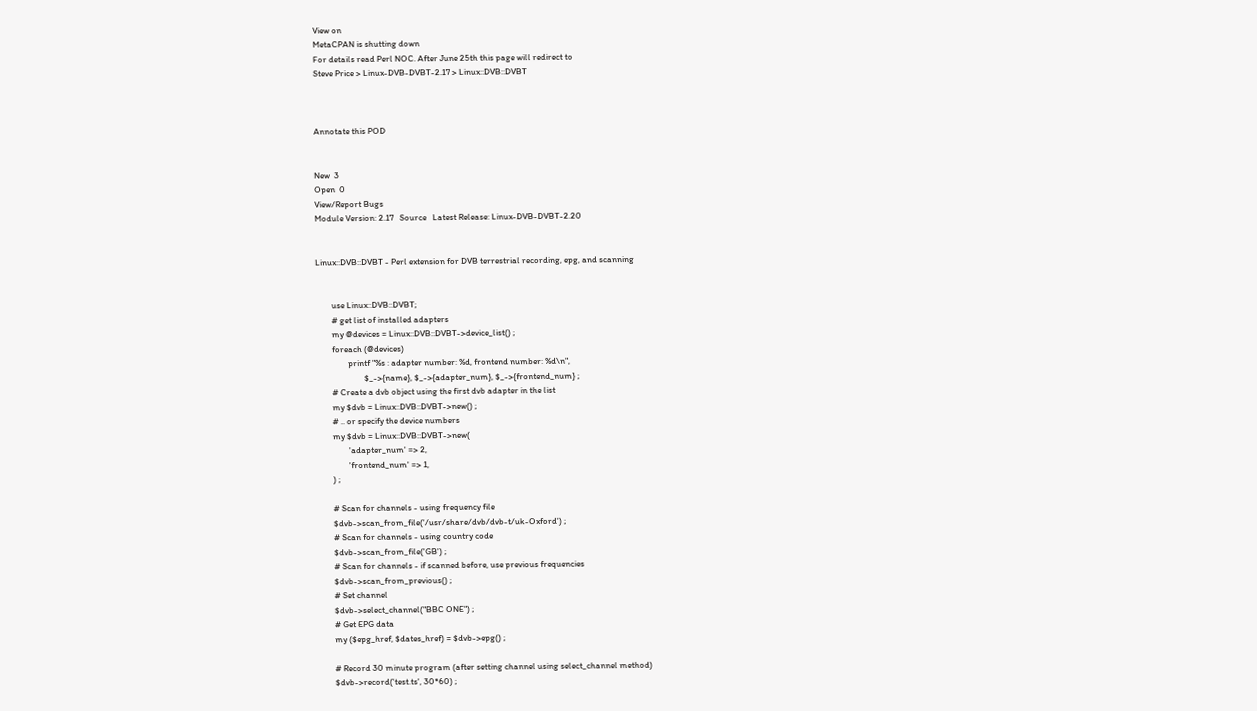View on
MetaCPAN is shutting down
For details read Perl NOC. After June 25th this page will redirect to
Steve Price > Linux-DVB-DVBT-2.17 > Linux::DVB::DVBT



Annotate this POD


New  3
Open  0
View/Report Bugs
Module Version: 2.17   Source   Latest Release: Linux-DVB-DVBT-2.20


Linux::DVB::DVBT - Perl extension for DVB terrestrial recording, epg, and scanning


        use Linux::DVB::DVBT;
        # get list of installed adapters
        my @devices = Linux::DVB::DVBT->device_list() ;
        foreach (@devices)
                printf "%s : adapter number: %d, frontend number: %d\n",
                        $_->{name}, $_->{adapter_num}, $_->{frontend_num} ;
        # Create a dvb object using the first dvb adapter in the list
        my $dvb = Linux::DVB::DVBT->new() ;
        # .. or specify the device numbers
        my $dvb = Linux::DVB::DVBT->new(
                'adapter_num' => 2,
                'frontend_num' => 1,
        ) ;

        # Scan for channels - using frequency file
        $dvb->scan_from_file('/usr/share/dvb/dvb-t/uk-Oxford') ;
        # Scan for channels - using country code
        $dvb->scan_from_file('GB') ;
        # Scan for channels - if scanned before, use previous frequencies
        $dvb->scan_from_previous() ;
        # Set channel
        $dvb->select_channel("BBC ONE") ;
        # Get EPG data
        my ($epg_href, $dates_href) = $dvb->epg() ;

        # Record 30 minute program (after setting channel using select_channel method)
        $dvb->record('test.ts', 30*60) ;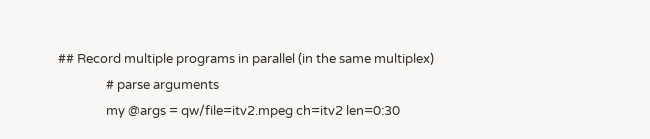## Record multiple programs in parallel (in the same multiplex)
                # parse arguments
                my @args = qw/file=itv2.mpeg ch=itv2 len=0:30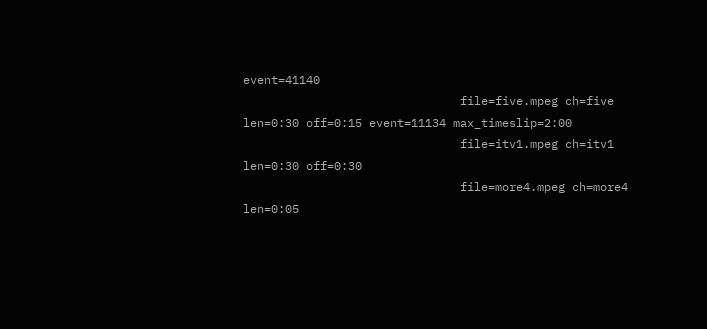event=41140
                               file=five.mpeg ch=five len=0:30 off=0:15 event=11134 max_timeslip=2:00
                               file=itv1.mpeg ch=itv1 len=0:30 off=0:30
                               file=more4.mpeg ch=more4 len=0:05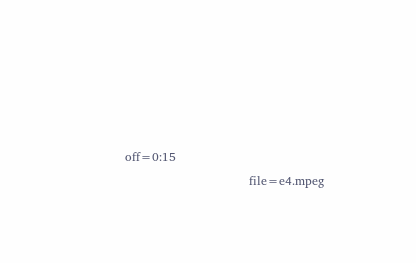off=0:15
                               file=e4.mpeg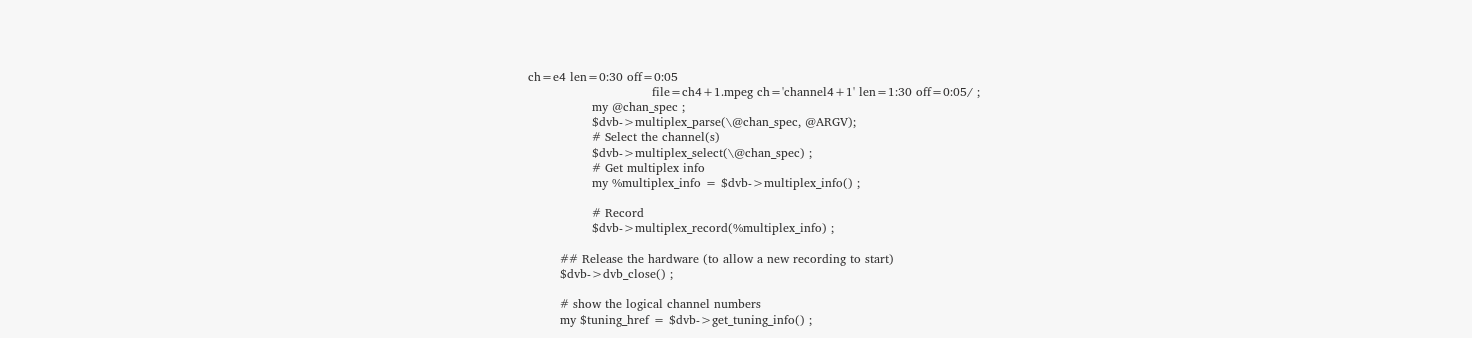ch=e4 len=0:30 off=0:05
                               file=ch4+1.mpeg ch='channel4+1' len=1:30 off=0:05/ ;
                my @chan_spec ;
                $dvb->multiplex_parse(\@chan_spec, @ARGV);
                # Select the channel(s)
                $dvb->multiplex_select(\@chan_spec) ;
                # Get multiplex info
                my %multiplex_info = $dvb->multiplex_info() ;

                # Record
                $dvb->multiplex_record(%multiplex_info) ;

        ## Release the hardware (to allow a new recording to start)
        $dvb->dvb_close() ;

        # show the logical channel numbers
        my $tuning_href = $dvb->get_tuning_info() ;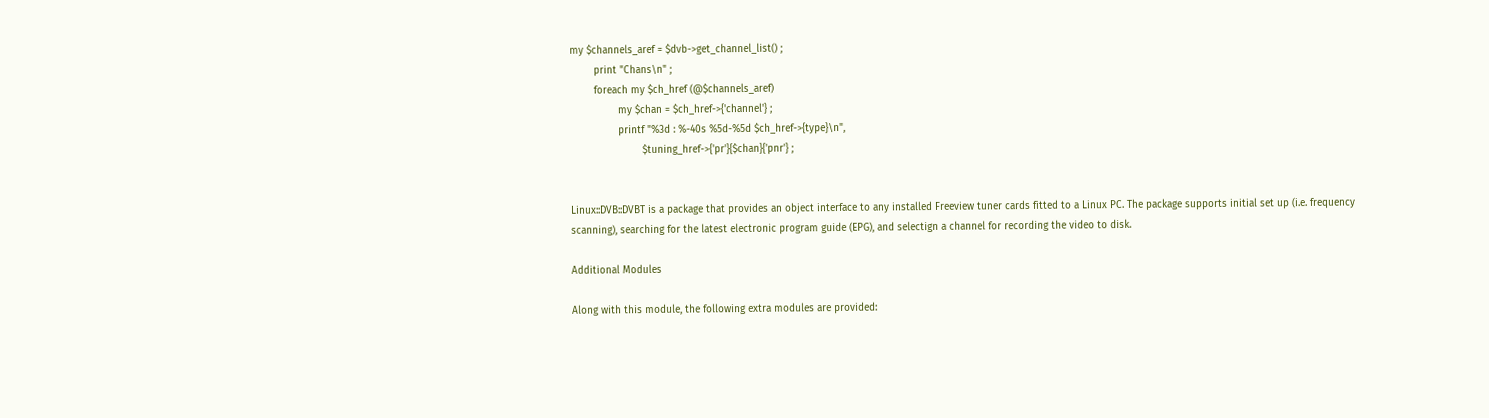my $channels_aref = $dvb->get_channel_list() ;
        print "Chans\n" ;
        foreach my $ch_href (@$channels_aref)
                my $chan = $ch_href->{'channel'} ;
                printf "%3d : %-40s %5d-%5d $ch_href->{type}\n",
                        $tuning_href->{'pr'}{$chan}{'pnr'} ;


Linux::DVB::DVBT is a package that provides an object interface to any installed Freeview tuner cards fitted to a Linux PC. The package supports initial set up (i.e. frequency scanning), searching for the latest electronic program guide (EPG), and selectign a channel for recording the video to disk.

Additional Modules

Along with this module, the following extra modules are provided: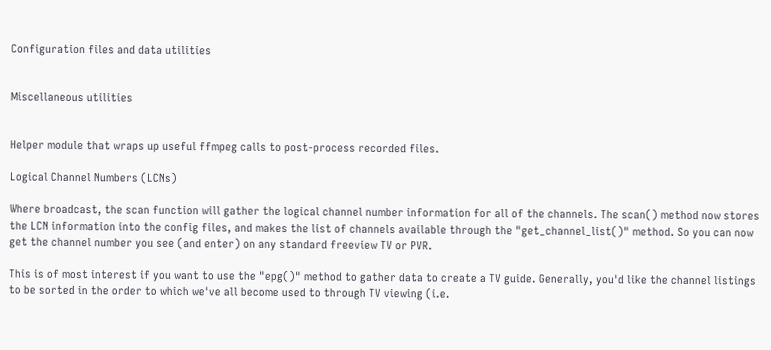Configuration files and data utilities


Miscellaneous utilities


Helper module that wraps up useful ffmpeg calls to post-process recorded files.

Logical Channel Numbers (LCNs)

Where broadcast, the scan function will gather the logical channel number information for all of the channels. The scan() method now stores the LCN information into the config files, and makes the list of channels available through the "get_channel_list()" method. So you can now get the channel number you see (and enter) on any standard freeview TV or PVR.

This is of most interest if you want to use the "epg()" method to gather data to create a TV guide. Generally, you'd like the channel listings to be sorted in the order to which we've all become used to through TV viewing (i.e.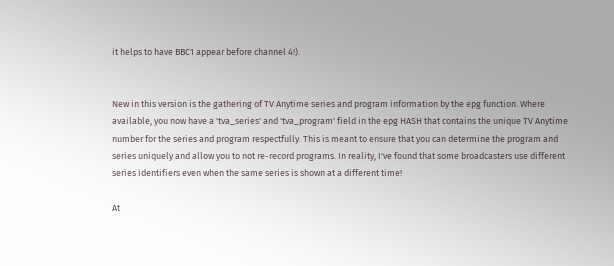it helps to have BBC1 appear before channel 4!).


New in this version is the gathering of TV Anytime series and program information by the epg function. Where available, you now have a 'tva_series' and 'tva_program' field in the epg HASH that contains the unique TV Anytime number for the series and program respectfully. This is meant to ensure that you can determine the program and series uniquely and allow you to not re-record programs. In reality, I've found that some broadcasters use different series identifiers even when the same series is shown at a different time!

At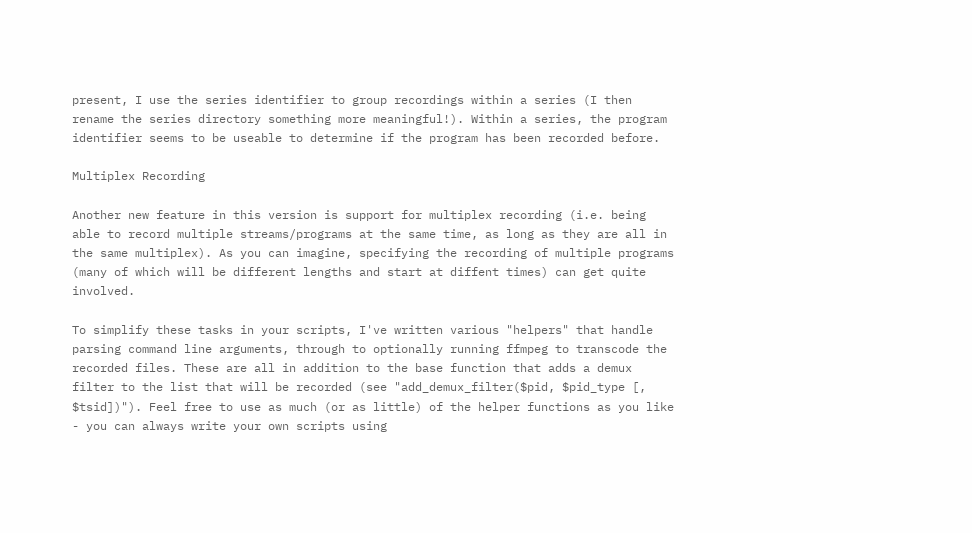present, I use the series identifier to group recordings within a series (I then rename the series directory something more meaningful!). Within a series, the program identifier seems to be useable to determine if the program has been recorded before.

Multiplex Recording

Another new feature in this version is support for multiplex recording (i.e. being able to record multiple streams/programs at the same time, as long as they are all in the same multiplex). As you can imagine, specifying the recording of multiple programs (many of which will be different lengths and start at diffent times) can get quite involved.

To simplify these tasks in your scripts, I've written various "helpers" that handle parsing command line arguments, through to optionally running ffmpeg to transcode the recorded files. These are all in addition to the base function that adds a demux filter to the list that will be recorded (see "add_demux_filter($pid, $pid_type [, $tsid])"). Feel free to use as much (or as little) of the helper functions as you like - you can always write your own scripts using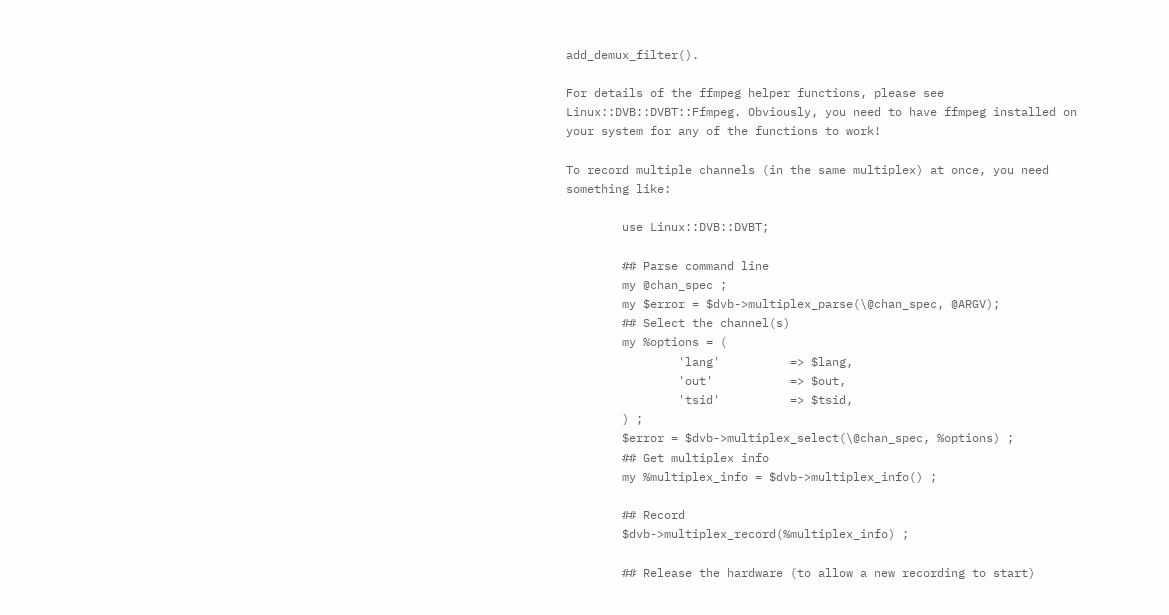add_demux_filter().

For details of the ffmpeg helper functions, please see Linux::DVB::DVBT::Ffmpeg. Obviously, you need to have ffmpeg installed on your system for any of the functions to work!

To record multiple channels (in the same multiplex) at once, you need something like:

        use Linux::DVB::DVBT;

        ## Parse command line
        my @chan_spec ;
        my $error = $dvb->multiplex_parse(\@chan_spec, @ARGV);
        ## Select the channel(s)
        my %options = (
                'lang'          => $lang,
                'out'           => $out,
                'tsid'          => $tsid,
        ) ;
        $error = $dvb->multiplex_select(\@chan_spec, %options) ;
        ## Get multiplex info
        my %multiplex_info = $dvb->multiplex_info() ;

        ## Record
        $dvb->multiplex_record(%multiplex_info) ;

        ## Release the hardware (to allow a new recording to start)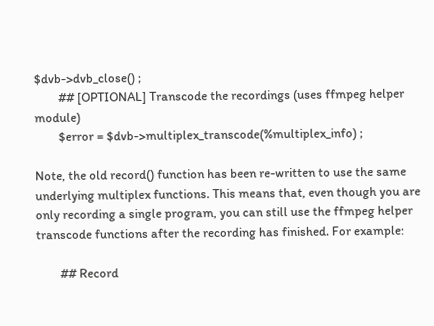$dvb->dvb_close() ;
        ## [OPTIONAL] Transcode the recordings (uses ffmpeg helper module)
        $error = $dvb->multiplex_transcode(%multiplex_info) ;

Note, the old record() function has been re-written to use the same underlying multiplex functions. This means that, even though you are only recording a single program, you can still use the ffmpeg helper transcode functions after the recording has finished. For example:

        ## Record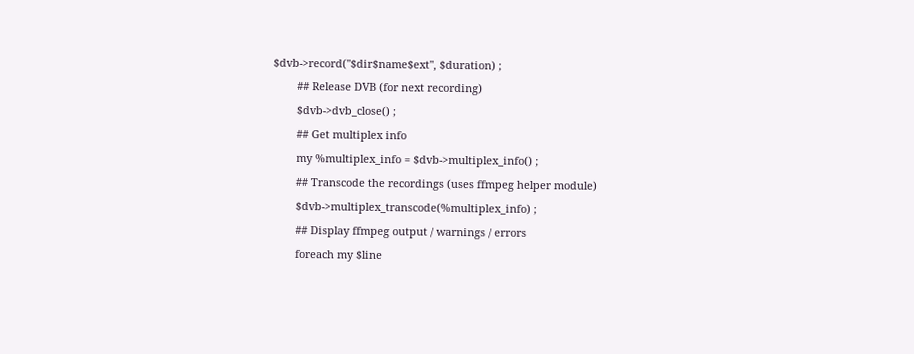$dvb->record("$dir$name$ext", $duration) ;
        ## Release DVB (for next recording)
        $dvb->dvb_close() ;
        ## Get multiplex info
        my %multiplex_info = $dvb->multiplex_info() ;
        ## Transcode the recordings (uses ffmpeg helper module)
        $dvb->multiplex_transcode(%multiplex_info) ;
        ## Display ffmpeg output / warnings / errors
        foreach my $line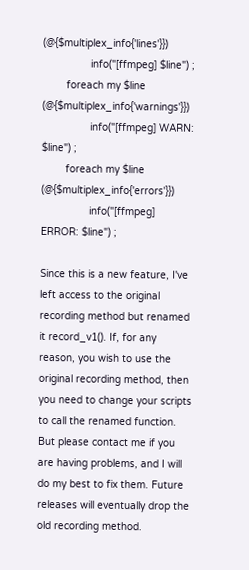(@{$multiplex_info{'lines'}})
                info("[ffmpeg] $line") ;
        foreach my $line (@{$multiplex_info{'warnings'}})
                info("[ffmpeg] WARN: $line") ;
        foreach my $line (@{$multiplex_info{'errors'}})
                info("[ffmpeg] ERROR: $line") ;

Since this is a new feature, I've left access to the original recording method but renamed it record_v1(). If, for any reason, you wish to use the original recording method, then you need to change your scripts to call the renamed function. But please contact me if you are having problems, and I will do my best to fix them. Future releases will eventually drop the old recording method.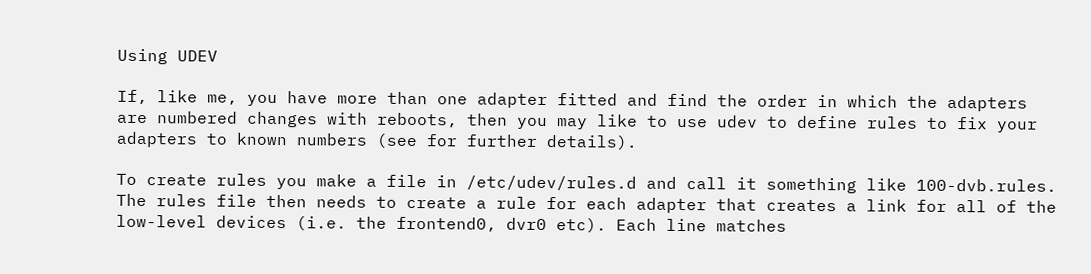Using UDEV

If, like me, you have more than one adapter fitted and find the order in which the adapters are numbered changes with reboots, then you may like to use udev to define rules to fix your adapters to known numbers (see for further details).

To create rules you make a file in /etc/udev/rules.d and call it something like 100-dvb.rules. The rules file then needs to create a rule for each adapter that creates a link for all of the low-level devices (i.e. the frontend0, dvr0 etc). Each line matches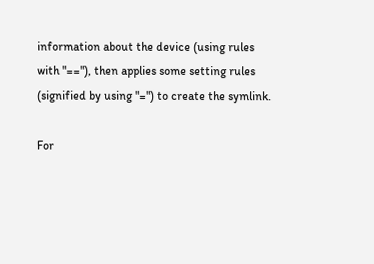information about the device (using rules with "=="), then applies some setting rules (signified by using "=") to create the symlink.

For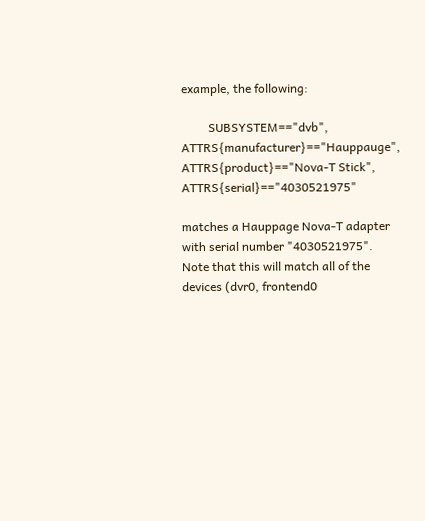example, the following:

         SUBSYSTEM=="dvb", ATTRS{manufacturer}=="Hauppauge", ATTRS{product}=="Nova-T Stick", ATTRS{serial}=="4030521975"

matches a Hauppage Nova-T adapter with serial number "4030521975". Note that this will match all of the devices (dvr0, frontend0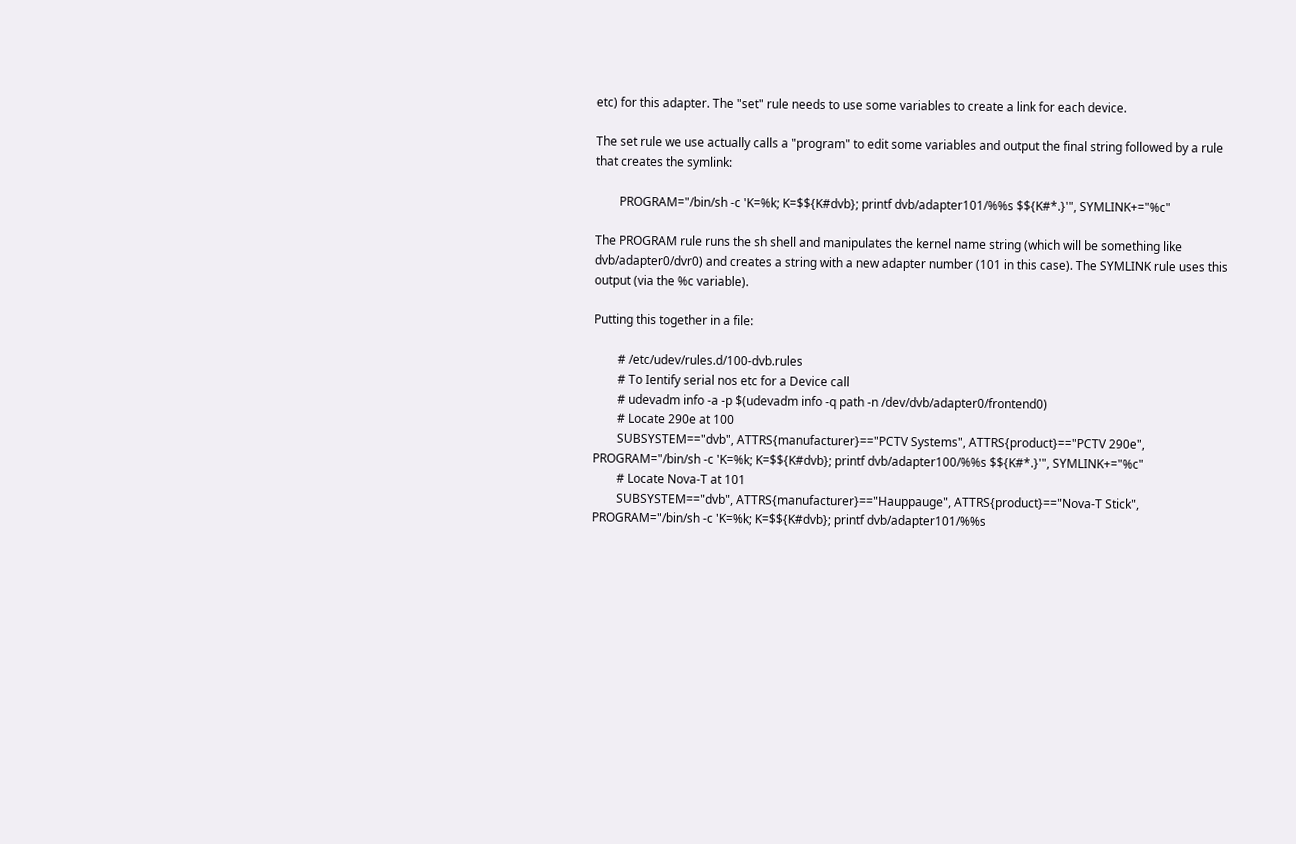etc) for this adapter. The "set" rule needs to use some variables to create a link for each device.

The set rule we use actually calls a "program" to edit some variables and output the final string followed by a rule that creates the symlink:

        PROGRAM="/bin/sh -c 'K=%k; K=$${K#dvb}; printf dvb/adapter101/%%s $${K#*.}'", SYMLINK+="%c"

The PROGRAM rule runs the sh shell and manipulates the kernel name string (which will be something like dvb/adapter0/dvr0) and creates a string with a new adapter number (101 in this case). The SYMLINK rule uses this output (via the %c variable).

Putting this together in a file:

        # /etc/udev/rules.d/100-dvb.rules
        # To Ientify serial nos etc for a Device call
        # udevadm info -a -p $(udevadm info -q path -n /dev/dvb/adapter0/frontend0)
        # Locate 290e at 100
        SUBSYSTEM=="dvb", ATTRS{manufacturer}=="PCTV Systems", ATTRS{product}=="PCTV 290e", PROGRAM="/bin/sh -c 'K=%k; K=$${K#dvb}; printf dvb/adapter100/%%s $${K#*.}'", SYMLINK+="%c"
        # Locate Nova-T at 101
        SUBSYSTEM=="dvb", ATTRS{manufacturer}=="Hauppauge", ATTRS{product}=="Nova-T Stick", PROGRAM="/bin/sh -c 'K=%k; K=$${K#dvb}; printf dvb/adapter101/%%s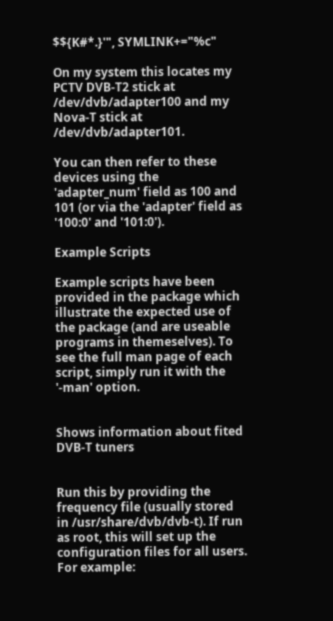$${K#*.}'", SYMLINK+="%c"

On my system this locates my PCTV DVB-T2 stick at /dev/dvb/adapter100 and my Nova-T stick at /dev/dvb/adapter101.

You can then refer to these devices using the 'adapter_num' field as 100 and 101 (or via the 'adapter' field as '100:0' and '101:0').

Example Scripts

Example scripts have been provided in the package which illustrate the expected use of the package (and are useable programs in themeselves). To see the full man page of each script, simply run it with the '-man' option.


Shows information about fited DVB-T tuners


Run this by providing the frequency file (usually stored in /usr/share/dvb/dvb-t). If run as root, this will set up the configuration files for all users. For example: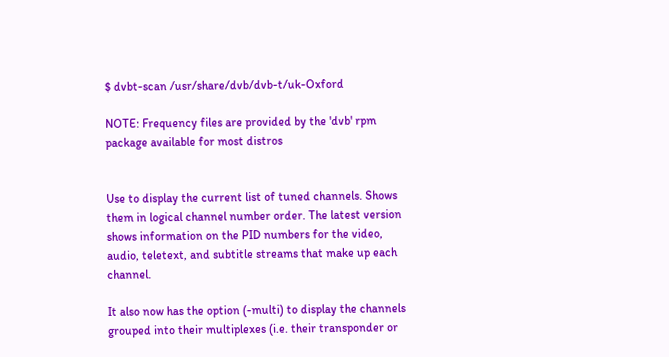$ dvbt-scan /usr/share/dvb/dvb-t/uk-Oxford

NOTE: Frequency files are provided by the 'dvb' rpm package available for most distros


Use to display the current list of tuned channels. Shows them in logical channel number order. The latest version shows information on the PID numbers for the video, audio, teletext, and subtitle streams that make up each channel.

It also now has the option (-multi) to display the channels grouped into their multiplexes (i.e. their transponder or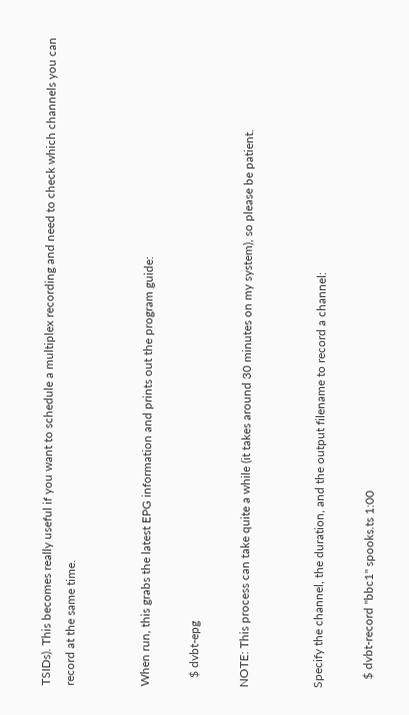TSIDs). This becomes really useful if you want to schedule a multiplex recording and need to check which channels you can record at the same time.


When run, this grabs the latest EPG information and prints out the program guide:

   $ dvbt-epg

NOTE: This process can take quite a while (it takes around 30 minutes on my system), so please be patient.


Specify the channel, the duration, and the output filename to record a channel:

   $ dvbt-record "bbc1" spooks.ts 1:00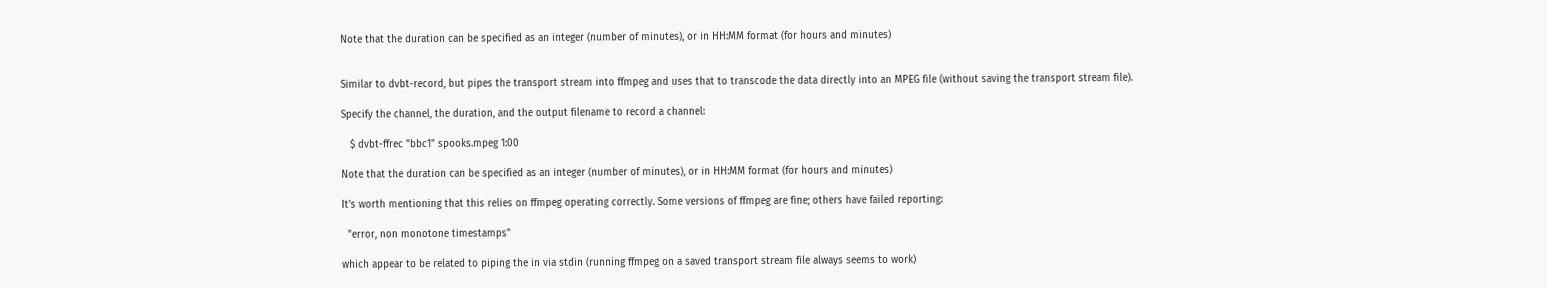Note that the duration can be specified as an integer (number of minutes), or in HH:MM format (for hours and minutes)


Similar to dvbt-record, but pipes the transport stream into ffmpeg and uses that to transcode the data directly into an MPEG file (without saving the transport stream file).

Specify the channel, the duration, and the output filename to record a channel:

   $ dvbt-ffrec "bbc1" spooks.mpeg 1:00

Note that the duration can be specified as an integer (number of minutes), or in HH:MM format (for hours and minutes)

It's worth mentioning that this relies on ffmpeg operating correctly. Some versions of ffmpeg are fine; others have failed reporting:

  "error, non monotone timestamps"

which appear to be related to piping the in via stdin (running ffmpeg on a saved transport stream file always seems to work)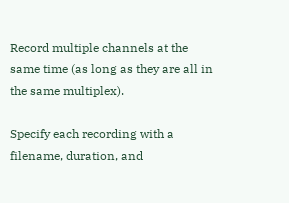Record multiple channels at the same time (as long as they are all in the same multiplex).

Specify each recording with a filename, duration, and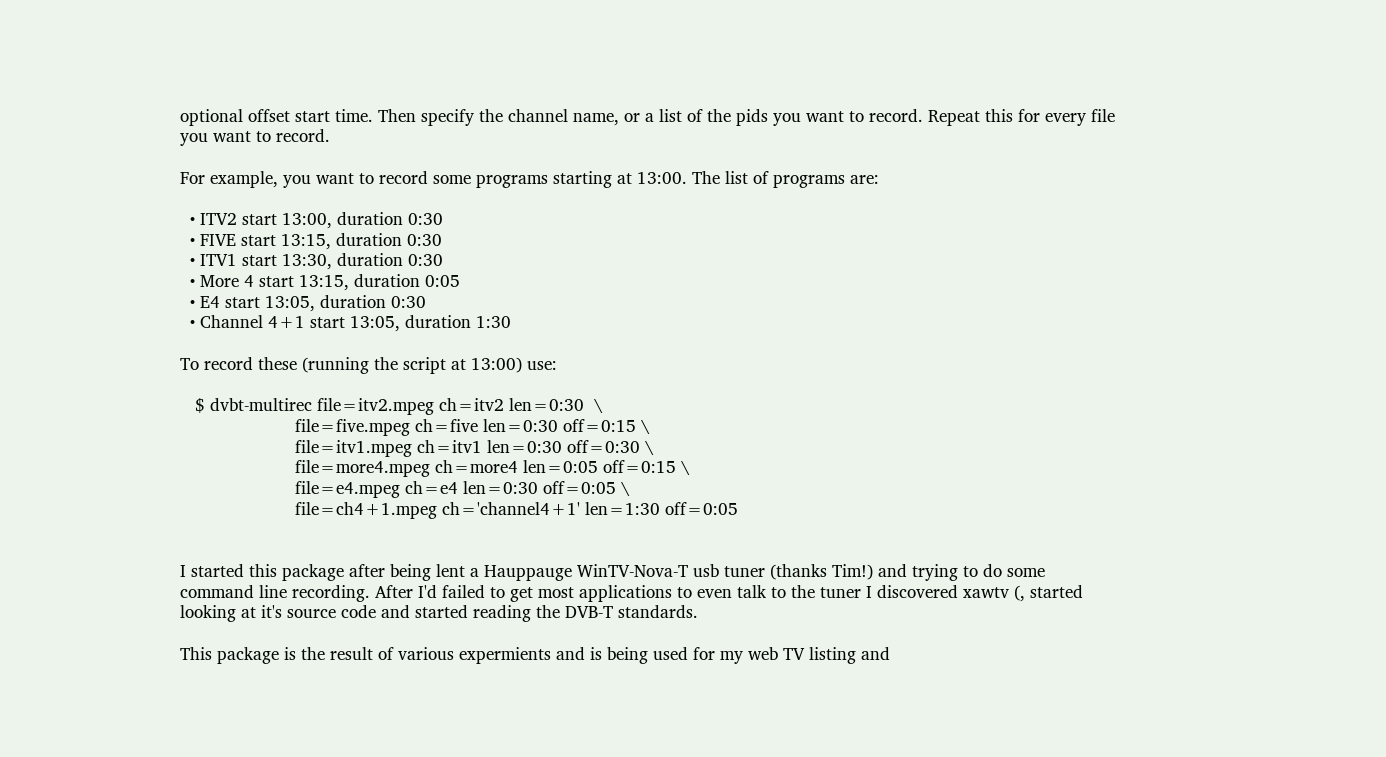optional offset start time. Then specify the channel name, or a list of the pids you want to record. Repeat this for every file you want to record.

For example, you want to record some programs starting at 13:00. The list of programs are:

  • ITV2 start 13:00, duration 0:30
  • FIVE start 13:15, duration 0:30
  • ITV1 start 13:30, duration 0:30
  • More 4 start 13:15, duration 0:05
  • E4 start 13:05, duration 0:30
  • Channel 4+1 start 13:05, duration 1:30

To record these (running the script at 13:00) use:

   $ dvbt-multirec file=itv2.mpeg ch=itv2 len=0:30  \
                       file=five.mpeg ch=five len=0:30 off=0:15 \
                       file=itv1.mpeg ch=itv1 len=0:30 off=0:30 \
                       file=more4.mpeg ch=more4 len=0:05 off=0:15 \
                       file=e4.mpeg ch=e4 len=0:30 off=0:05 \
                       file=ch4+1.mpeg ch='channel4+1' len=1:30 off=0:05


I started this package after being lent a Hauppauge WinTV-Nova-T usb tuner (thanks Tim!) and trying to do some command line recording. After I'd failed to get most applications to even talk to the tuner I discovered xawtv (, started looking at it's source code and started reading the DVB-T standards.

This package is the result of various expermients and is being used for my web TV listing and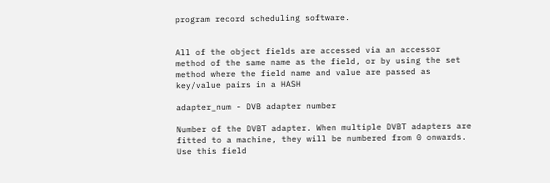program record scheduling software.


All of the object fields are accessed via an accessor method of the same name as the field, or by using the set method where the field name and value are passed as key/value pairs in a HASH

adapter_num - DVB adapter number

Number of the DVBT adapter. When multiple DVBT adapters are fitted to a machine, they will be numbered from 0 onwards. Use this field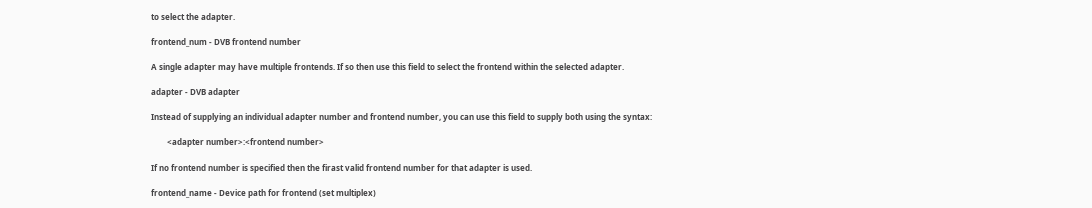to select the adapter.

frontend_num - DVB frontend number

A single adapter may have multiple frontends. If so then use this field to select the frontend within the selected adapter.

adapter - DVB adapter

Instead of supplying an individual adapter number and frontend number, you can use this field to supply both using the syntax:

        <adapter number>:<frontend number>

If no frontend number is specified then the firast valid frontend number for that adapter is used.

frontend_name - Device path for frontend (set multiplex)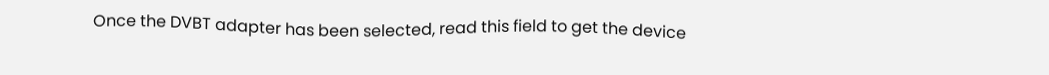Once the DVBT adapter has been selected, read this field to get the device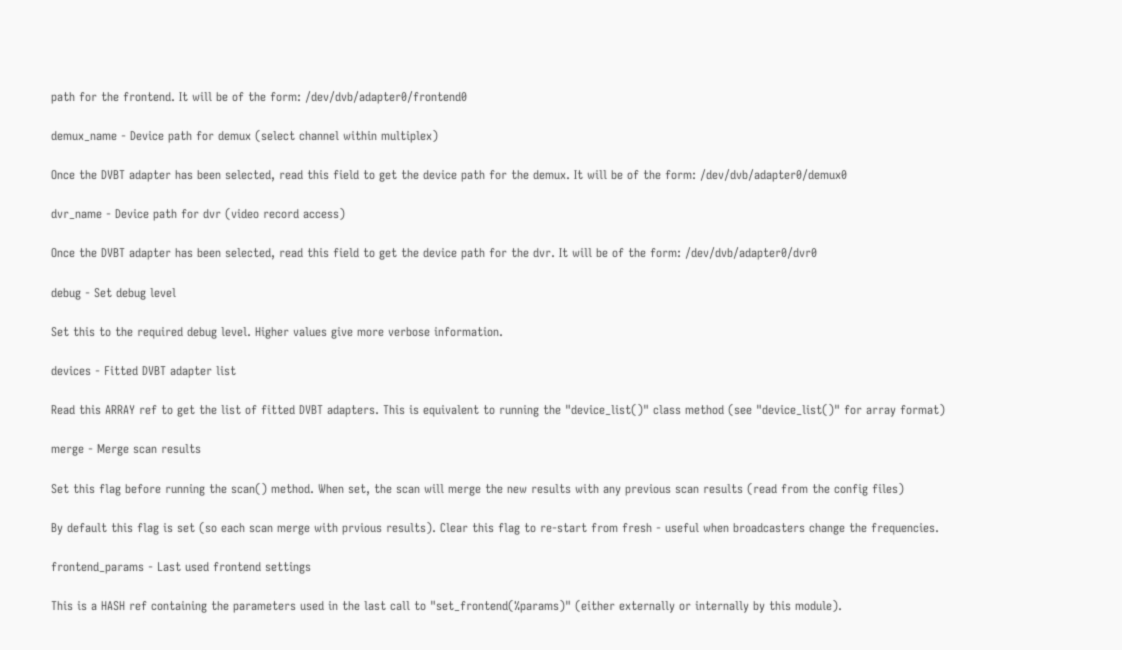path for the frontend. It will be of the form: /dev/dvb/adapter0/frontend0

demux_name - Device path for demux (select channel within multiplex)

Once the DVBT adapter has been selected, read this field to get the device path for the demux. It will be of the form: /dev/dvb/adapter0/demux0

dvr_name - Device path for dvr (video record access)

Once the DVBT adapter has been selected, read this field to get the device path for the dvr. It will be of the form: /dev/dvb/adapter0/dvr0

debug - Set debug level

Set this to the required debug level. Higher values give more verbose information.

devices - Fitted DVBT adapter list

Read this ARRAY ref to get the list of fitted DVBT adapters. This is equivalent to running the "device_list()" class method (see "device_list()" for array format)

merge - Merge scan results

Set this flag before running the scan() method. When set, the scan will merge the new results with any previous scan results (read from the config files)

By default this flag is set (so each scan merge with prvious results). Clear this flag to re-start from fresh - useful when broadcasters change the frequencies.

frontend_params - Last used frontend settings

This is a HASH ref containing the parameters used in the last call to "set_frontend(%params)" (either externally or internally by this module).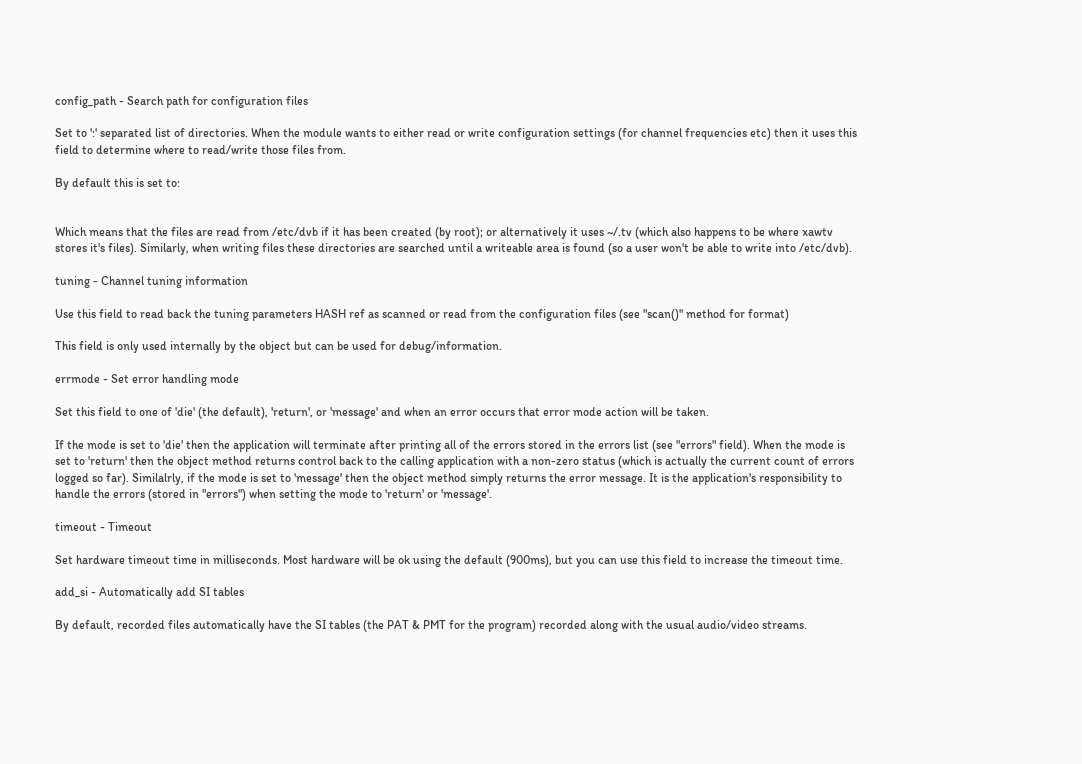config_path - Search path for configuration files

Set to ':' separated list of directories. When the module wants to either read or write configuration settings (for channel frequencies etc) then it uses this field to determine where to read/write those files from.

By default this is set to:


Which means that the files are read from /etc/dvb if it has been created (by root); or alternatively it uses ~/.tv (which also happens to be where xawtv stores it's files). Similarly, when writing files these directories are searched until a writeable area is found (so a user won't be able to write into /etc/dvb).

tuning - Channel tuning information

Use this field to read back the tuning parameters HASH ref as scanned or read from the configuration files (see "scan()" method for format)

This field is only used internally by the object but can be used for debug/information.

errmode - Set error handling mode

Set this field to one of 'die' (the default), 'return', or 'message' and when an error occurs that error mode action will be taken.

If the mode is set to 'die' then the application will terminate after printing all of the errors stored in the errors list (see "errors" field). When the mode is set to 'return' then the object method returns control back to the calling application with a non-zero status (which is actually the current count of errors logged so far). Similalrly, if the mode is set to 'message' then the object method simply returns the error message. It is the application's responsibility to handle the errors (stored in "errors") when setting the mode to 'return' or 'message'.

timeout - Timeout

Set hardware timeout time in milliseconds. Most hardware will be ok using the default (900ms), but you can use this field to increase the timeout time.

add_si - Automatically add SI tables

By default, recorded files automatically have the SI tables (the PAT & PMT for the program) recorded along with the usual audio/video streams.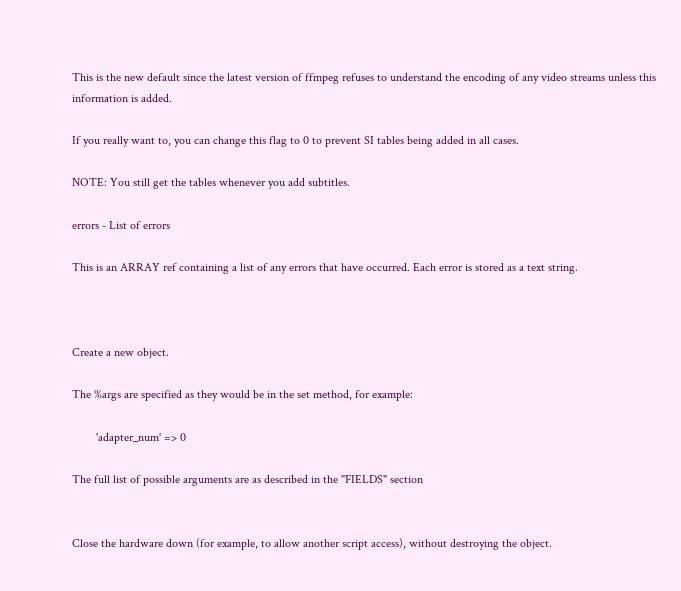This is the new default since the latest version of ffmpeg refuses to understand the encoding of any video streams unless this information is added.

If you really want to, you can change this flag to 0 to prevent SI tables being added in all cases.

NOTE: You still get the tables whenever you add subtitles.

errors - List of errors

This is an ARRAY ref containing a list of any errors that have occurred. Each error is stored as a text string.



Create a new object.

The %args are specified as they would be in the set method, for example:

        'adapter_num' => 0

The full list of possible arguments are as described in the "FIELDS" section


Close the hardware down (for example, to allow another script access), without destroying the object.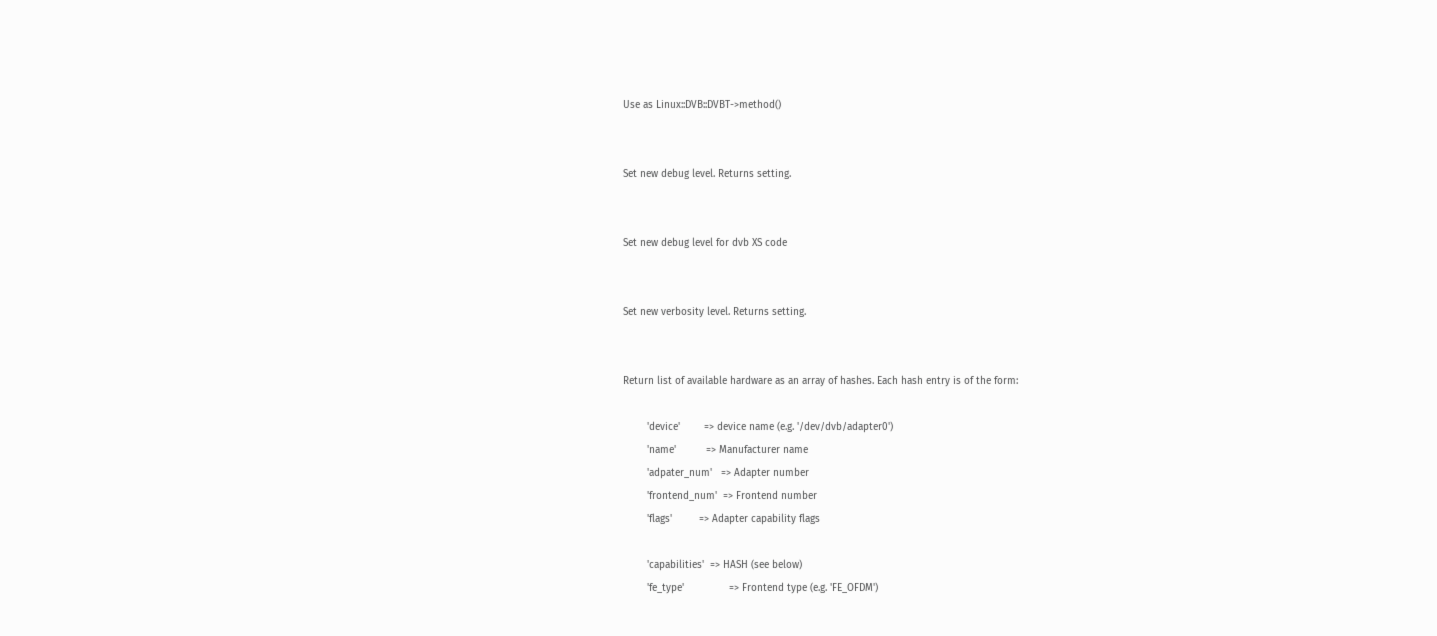Use as Linux::DVB::DVBT->method()


Set new debug level. Returns setting.


Set new debug level for dvb XS code


Set new verbosity level. Returns setting.


Return list of available hardware as an array of hashes. Each hash entry is of the form:

        'device'        => device name (e.g. '/dev/dvb/adapter0')
        'name'          => Manufacturer name
        'adpater_num'   => Adapter number
        'frontend_num'  => Frontend number
        'flags'         => Adapter capability flags

        'capabilities'  => HASH (see below)
        'fe_type'               => Frontend type (e.g. 'FE_OFDM')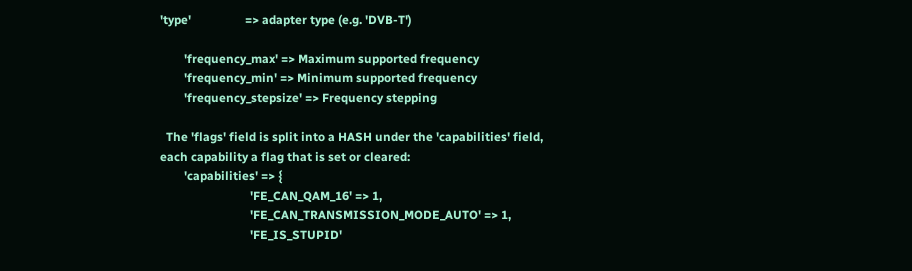'type'                  => adapter type (e.g. 'DVB-T')

        'frequency_max' => Maximum supported frequency
        'frequency_min' => Minimum supported frequency
        'frequency_stepsize' => Frequency stepping

  The 'flags' field is split into a HASH under the 'capabilities' field, each capability a flag that is set or cleared:
        'capabilities' => {
                              'FE_CAN_QAM_16' => 1,
                              'FE_CAN_TRANSMISSION_MODE_AUTO' => 1,
                              'FE_IS_STUPID'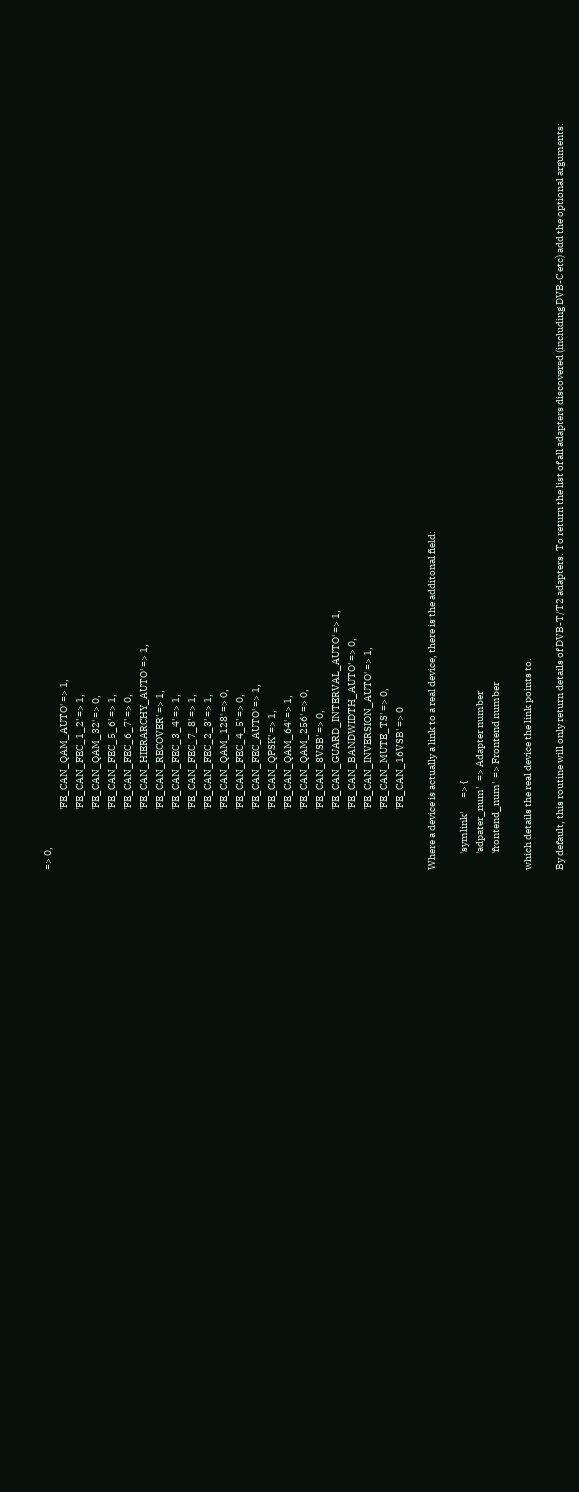=> 0,
                              'FE_CAN_QAM_AUTO' => 1,
                              'FE_CAN_FEC_1_2' => 1,
                              'FE_CAN_QAM_32' => 0,
                              'FE_CAN_FEC_5_6' => 1,
                              'FE_CAN_FEC_6_7' => 0,
                              'FE_CAN_HIERARCHY_AUTO' => 1,
                              'FE_CAN_RECOVER' => 1,
                              'FE_CAN_FEC_3_4' => 1,
                              'FE_CAN_FEC_7_8' => 1,
                              'FE_CAN_FEC_2_3' => 1,
                              'FE_CAN_QAM_128' => 0,
                              'FE_CAN_FEC_4_5' => 0,
                              'FE_CAN_FEC_AUTO' => 1,
                              'FE_CAN_QPSK' => 1,
                              'FE_CAN_QAM_64' => 1,
                              'FE_CAN_QAM_256' => 0,
                              'FE_CAN_8VSB' => 0,
                              'FE_CAN_GUARD_INTERVAL_AUTO' => 1,
                              'FE_CAN_BANDWIDTH_AUTO' => 0,
                              'FE_CAN_INVERSION_AUTO' => 1,
                              'FE_CAN_MUTE_TS' => 0,
                              'FE_CAN_16VSB' => 0

Where a device is actually a link to a real device, there is the additonal field:

        'symlink'       => {
        'adpater_num'   => Adapter number
        'frontend_num'  => Frontend number

which details the real device the link points to.

By default, this routine will only return details of DVB-T/T2 adapters. To return the list of all adapters discovered (including DVB-C etc) add the optional arguments: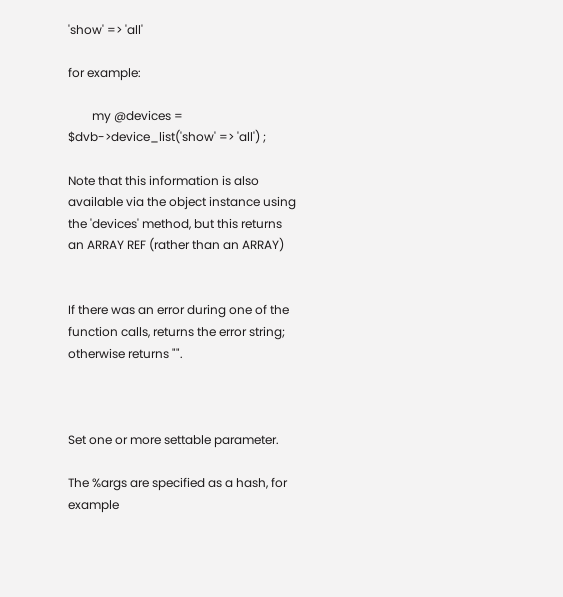'show' => 'all'

for example:

        my @devices = $dvb->device_list('show' => 'all') ;

Note that this information is also available via the object instance using the 'devices' method, but this returns an ARRAY REF (rather than an ARRAY)


If there was an error during one of the function calls, returns the error string; otherwise returns "".



Set one or more settable parameter.

The %args are specified as a hash, for example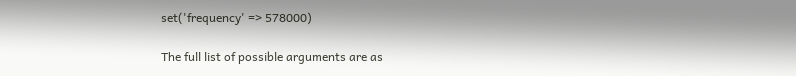set('frequency' => 578000)

The full list of possible arguments are as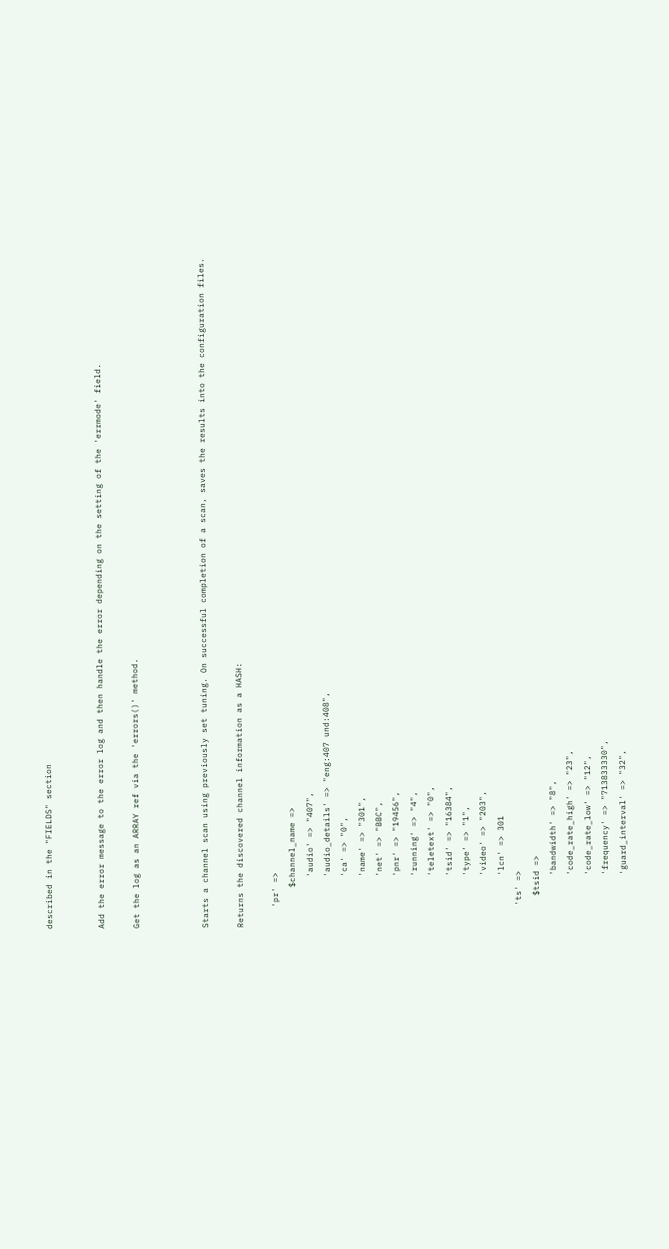described in the "FIELDS" section


Add the error message to the error log and then handle the error depending on the setting of the 'errmode' field.

Get the log as an ARRAY ref via the 'errors()' method.



Starts a channel scan using previously set tuning. On successful completion of a scan, saves the results into the configuration files.

Returns the discovered channel information as a HASH:

    'pr' =>
        $channel_name =>
          'audio' => "407",
          'audio_details' => "eng:407 und:408",
          'ca' => "0",
          'name' => "301",
          'net' => "BBC",
          'pnr' => "19456",
          'running' => "4",
          'teletext' => "0",
          'tsid' => "16384",
          'type' => "1",
          'video' => "203",
          'lcn' => 301
    'ts' =>
      $tsid =>
          'bandwidth' => "8",
          'code_rate_high' => "23",
          'code_rate_low' => "12",
          'frequency' => "713833330",
          'guard_interval' => "32",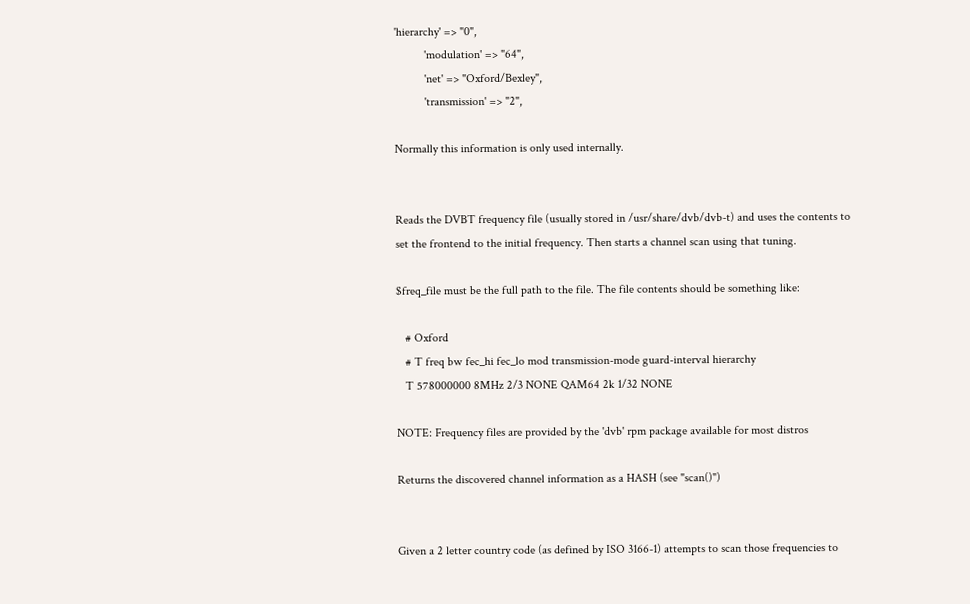'hierarchy' => "0",
          'modulation' => "64",
          'net' => "Oxford/Bexley",
          'transmission' => "2",

Normally this information is only used internally.


Reads the DVBT frequency file (usually stored in /usr/share/dvb/dvb-t) and uses the contents to set the frontend to the initial frequency. Then starts a channel scan using that tuning.

$freq_file must be the full path to the file. The file contents should be something like:

   # Oxford
   # T freq bw fec_hi fec_lo mod transmission-mode guard-interval hierarchy
   T 578000000 8MHz 2/3 NONE QAM64 2k 1/32 NONE

NOTE: Frequency files are provided by the 'dvb' rpm package available for most distros

Returns the discovered channel information as a HASH (see "scan()")


Given a 2 letter country code (as defined by ISO 3166-1) attempts to scan those frequencies to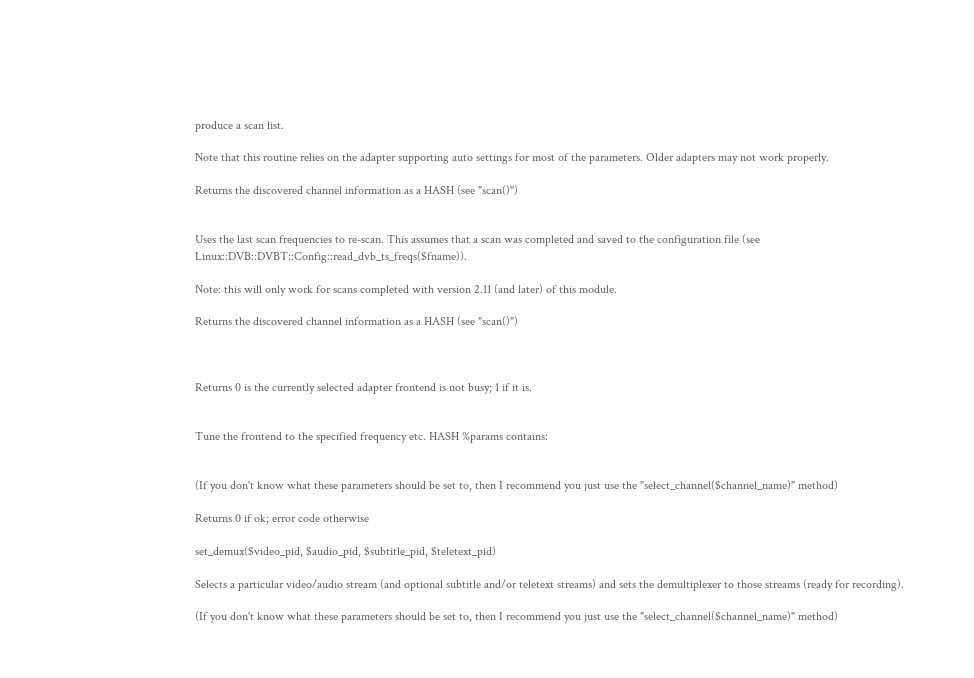produce a scan list.

Note that this routine relies on the adapter supporting auto settings for most of the parameters. Older adapters may not work properly.

Returns the discovered channel information as a HASH (see "scan()")


Uses the last scan frequencies to re-scan. This assumes that a scan was completed and saved to the configuration file (see Linux::DVB::DVBT::Config::read_dvb_ts_freqs($fname)).

Note: this will only work for scans completed with version 2.11 (and later) of this module.

Returns the discovered channel information as a HASH (see "scan()")



Returns 0 is the currently selected adapter frontend is not busy; 1 if it is.


Tune the frontend to the specified frequency etc. HASH %params contains:


(If you don't know what these parameters should be set to, then I recommend you just use the "select_channel($channel_name)" method)

Returns 0 if ok; error code otherwise

set_demux($video_pid, $audio_pid, $subtitle_pid, $teletext_pid)

Selects a particular video/audio stream (and optional subtitle and/or teletext streams) and sets the demultiplexer to those streams (ready for recording).

(If you don't know what these parameters should be set to, then I recommend you just use the "select_channel($channel_name)" method)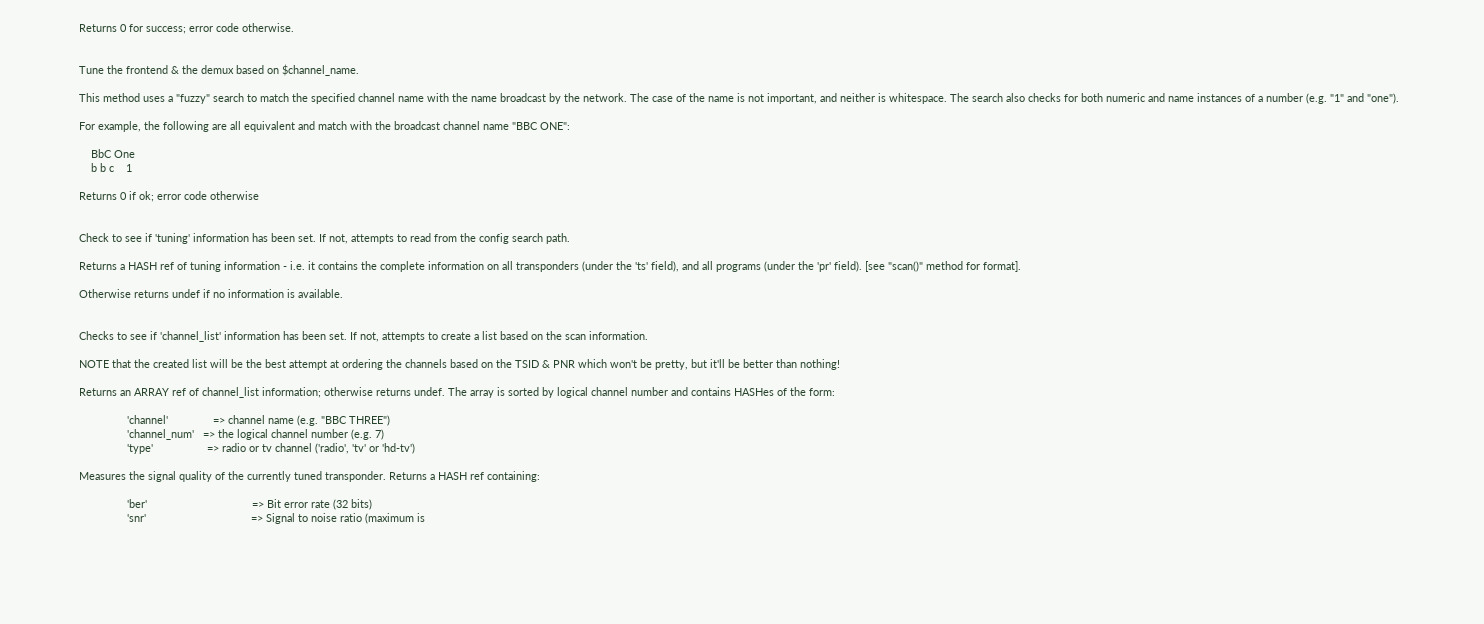Returns 0 for success; error code otherwise.


Tune the frontend & the demux based on $channel_name.

This method uses a "fuzzy" search to match the specified channel name with the name broadcast by the network. The case of the name is not important, and neither is whitespace. The search also checks for both numeric and name instances of a number (e.g. "1" and "one").

For example, the following are all equivalent and match with the broadcast channel name "BBC ONE":

    BbC One
    b b c    1

Returns 0 if ok; error code otherwise


Check to see if 'tuning' information has been set. If not, attempts to read from the config search path.

Returns a HASH ref of tuning information - i.e. it contains the complete information on all transponders (under the 'ts' field), and all programs (under the 'pr' field). [see "scan()" method for format].

Otherwise returns undef if no information is available.


Checks to see if 'channel_list' information has been set. If not, attempts to create a list based on the scan information.

NOTE that the created list will be the best attempt at ordering the channels based on the TSID & PNR which won't be pretty, but it'll be better than nothing!

Returns an ARRAY ref of channel_list information; otherwise returns undef. The array is sorted by logical channel number and contains HASHes of the form:

                'channel'               => channel name (e.g. "BBC THREE")
                'channel_num'   => the logical channel number (e.g. 7)
                'type'                  => radio or tv channel ('radio', 'tv' or 'hd-tv')

Measures the signal quality of the currently tuned transponder. Returns a HASH ref containing:

                'ber'                                   => Bit error rate (32 bits)
                'snr'                                   => Signal to noise ratio (maximum is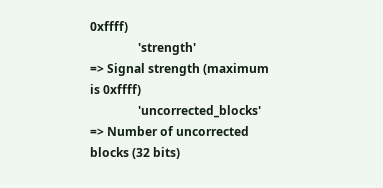0xffff)
                'strength'                              => Signal strength (maximum is 0xffff)
                'uncorrected_blocks'    => Number of uncorrected blocks (32 bits)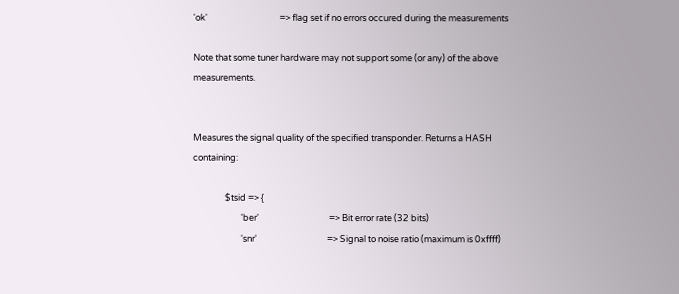'ok'                                    => flag set if no errors occured during the measurements

Note that some tuner hardware may not support some (or any) of the above measurements.


Measures the signal quality of the specified transponder. Returns a HASH containing:

                $tsid => {
                        'ber'                                   => Bit error rate (32 bits)
                        'snr'                                   => Signal to noise ratio (maximum is 0xffff)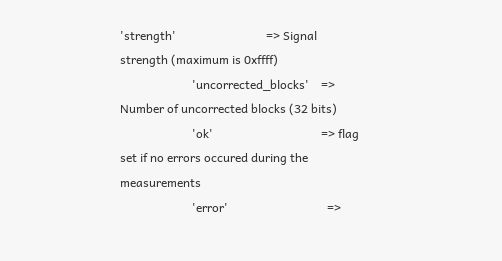'strength'                              => Signal strength (maximum is 0xffff)
                        'uncorrected_blocks'    => Number of uncorrected blocks (32 bits)
                        'ok'                                    => flag set if no errors occured during the measurements
                        'error'                                 =>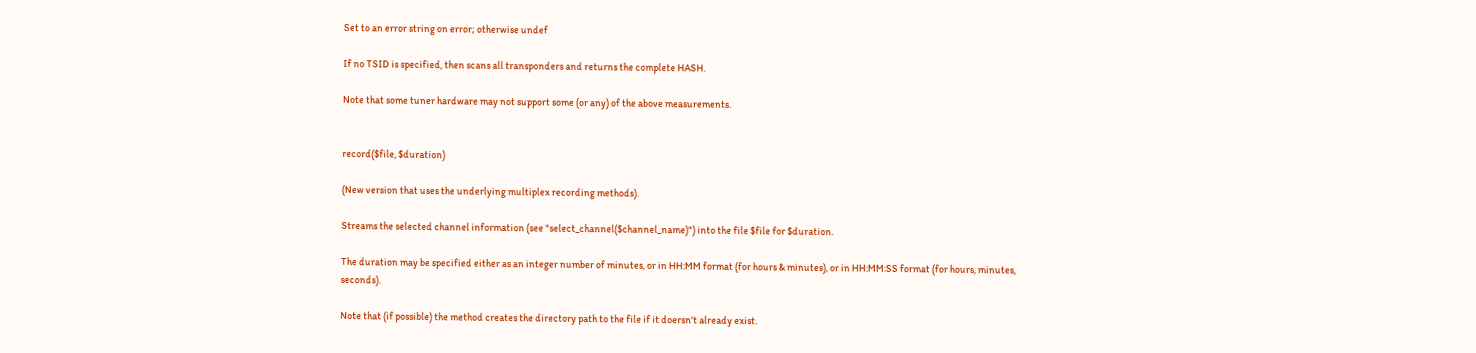Set to an error string on error; otherwise undef

If no TSID is specified, then scans all transponders and returns the complete HASH.

Note that some tuner hardware may not support some (or any) of the above measurements.


record($file, $duration)

(New version that uses the underlying multiplex recording methods).

Streams the selected channel information (see "select_channel($channel_name)") into the file $file for $duration.

The duration may be specified either as an integer number of minutes, or in HH:MM format (for hours & minutes), or in HH:MM:SS format (for hours, minutes, seconds).

Note that (if possible) the method creates the directory path to the file if it doersn't already exist.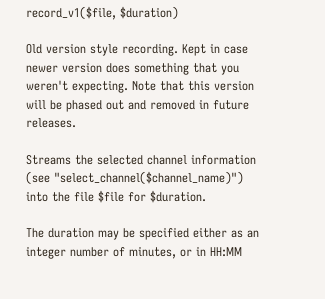record_v1($file, $duration)

Old version style recording. Kept in case newer version does something that you weren't expecting. Note that this version will be phased out and removed in future releases.

Streams the selected channel information (see "select_channel($channel_name)") into the file $file for $duration.

The duration may be specified either as an integer number of minutes, or in HH:MM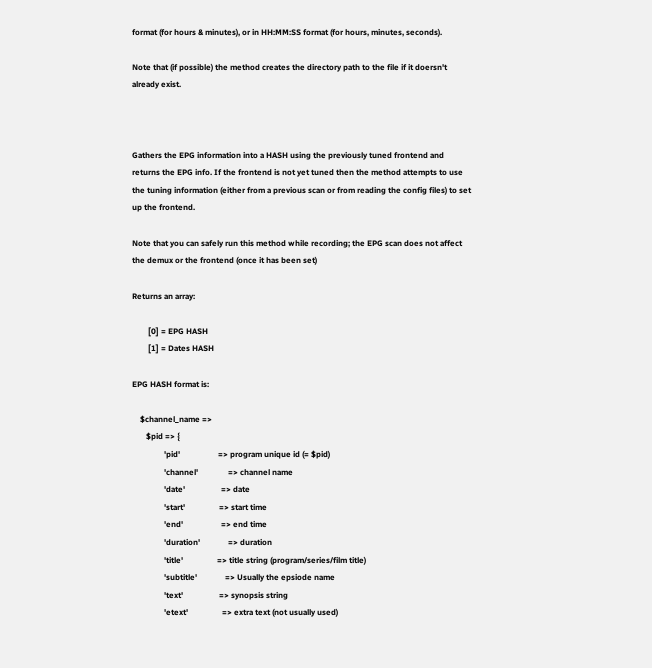format (for hours & minutes), or in HH:MM:SS format (for hours, minutes, seconds).

Note that (if possible) the method creates the directory path to the file if it doersn't already exist.



Gathers the EPG information into a HASH using the previously tuned frontend and returns the EPG info. If the frontend is not yet tuned then the method attempts to use the tuning information (either from a previous scan or from reading the config files) to set up the frontend.

Note that you can safely run this method while recording; the EPG scan does not affect the demux or the frontend (once it has been set)

Returns an array:

        [0] = EPG HASH
        [1] = Dates HASH

EPG HASH format is:

    $channel_name =>
       $pid => {
                'pid'                   => program unique id (= $pid)
                'channel'               => channel name
                'date'                  => date
                'start'                 => start time
                'end'                   => end time
                'duration'              => duration
                'title'                 => title string (program/series/film title)
                'subtitle'              => Usually the epsiode name
                'text'                  => synopsis string
                'etext'                 => extra text (not usually used)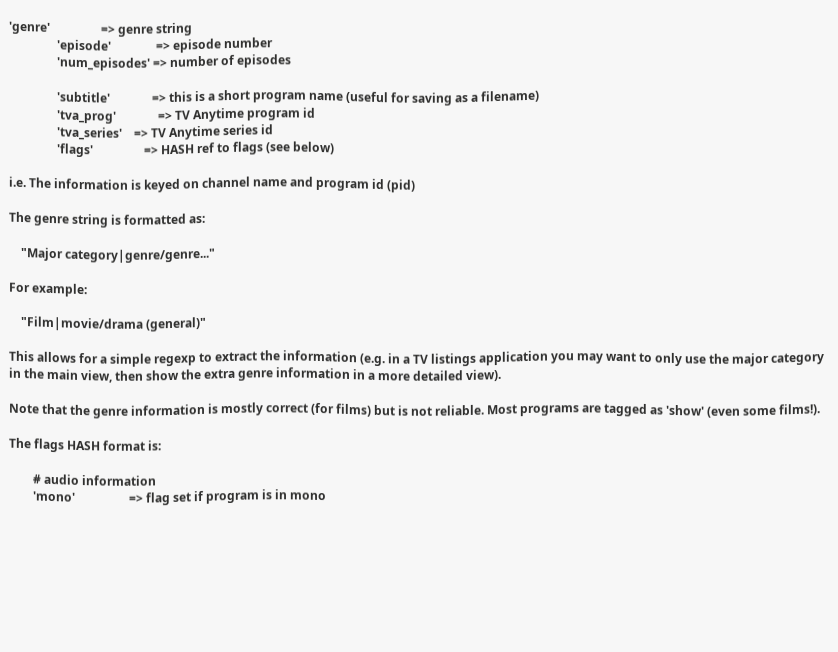'genre'                 => genre string
                'episode'               => episode number
                'num_episodes' => number of episodes

                'subtitle'              => this is a short program name (useful for saving as a filename)
                'tva_prog'              => TV Anytime program id
                'tva_series'    => TV Anytime series id
                'flags'                 => HASH ref to flags (see below)

i.e. The information is keyed on channel name and program id (pid)

The genre string is formatted as:

    "Major category|genre/genre..."

For example:

    "Film|movie/drama (general)"

This allows for a simple regexp to extract the information (e.g. in a TV listings application you may want to only use the major category in the main view, then show the extra genre information in a more detailed view).

Note that the genre information is mostly correct (for films) but is not reliable. Most programs are tagged as 'show' (even some films!).

The flags HASH format is:

        # audio information
        'mono'                  => flag set if program is in mono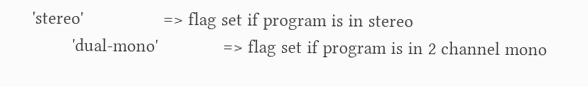'stereo'                => flag set if program is in stereo
        'dual-mono'             => flag set if program is in 2 channel mono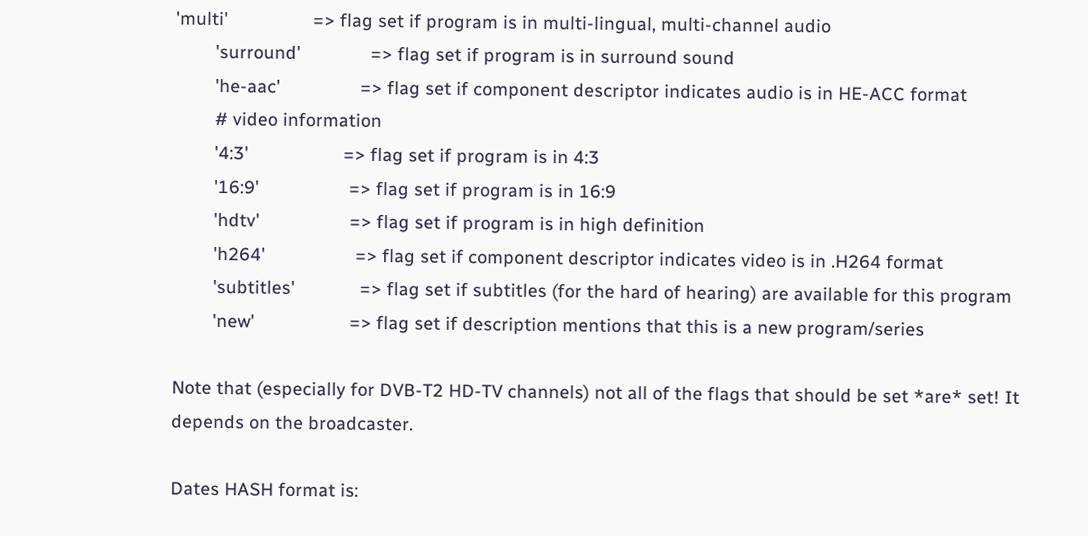'multi'                 => flag set if program is in multi-lingual, multi-channel audio
        'surround'              => flag set if program is in surround sound
        'he-aac'                => flag set if component descriptor indicates audio is in HE-ACC format
        # video information
        '4:3'                   => flag set if program is in 4:3
        '16:9'                  => flag set if program is in 16:9
        'hdtv'                  => flag set if program is in high definition
        'h264'                  => flag set if component descriptor indicates video is in .H264 format
        'subtitles'             => flag set if subtitles (for the hard of hearing) are available for this program
        'new'                   => flag set if description mentions that this is a new program/series

Note that (especially for DVB-T2 HD-TV channels) not all of the flags that should be set *are* set! It depends on the broadcaster.

Dates HASH format is: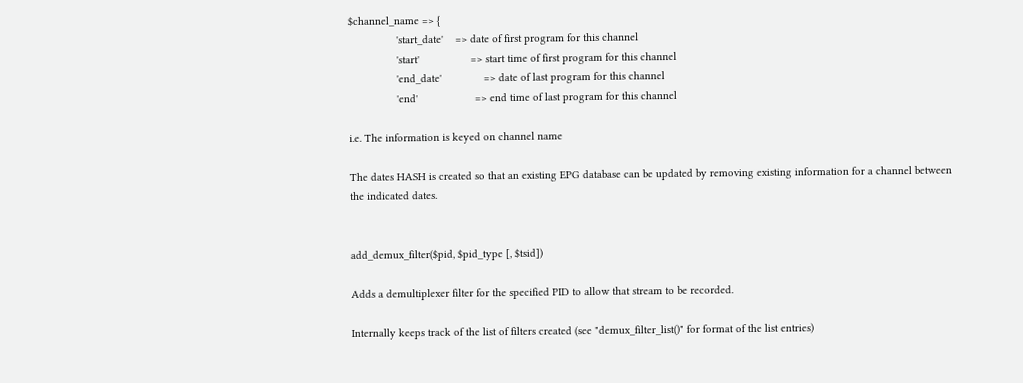$channel_name => {
                'start_date'    => date of first program for this channel
                'start'                 => start time of first program for this channel
                'end_date'              => date of last program for this channel
                'end'                   => end time of last program for this channel

i.e. The information is keyed on channel name

The dates HASH is created so that an existing EPG database can be updated by removing existing information for a channel between the indicated dates.


add_demux_filter($pid, $pid_type [, $tsid])

Adds a demultiplexer filter for the specified PID to allow that stream to be recorded.

Internally keeps track of the list of filters created (see "demux_filter_list()" for format of the list entries)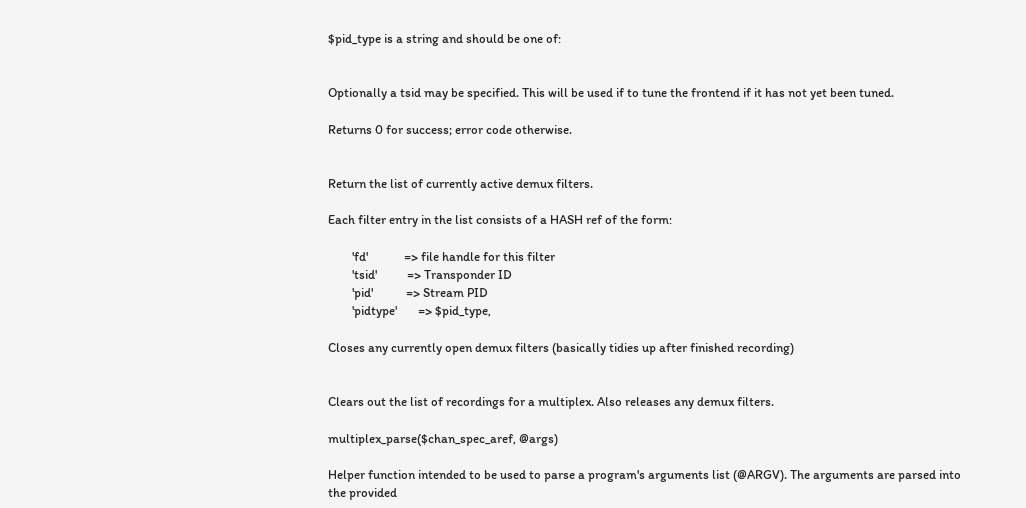$pid_type is a string and should be one of:


Optionally a tsid may be specified. This will be used if to tune the frontend if it has not yet been tuned.

Returns 0 for success; error code otherwise.


Return the list of currently active demux filters.

Each filter entry in the list consists of a HASH ref of the form:

        'fd'            => file handle for this filter
        'tsid'          => Transponder ID
        'pid'           => Stream PID
        'pidtype'       => $pid_type,

Closes any currently open demux filters (basically tidies up after finished recording)


Clears out the list of recordings for a multiplex. Also releases any demux filters.

multiplex_parse($chan_spec_aref, @args)

Helper function intended to be used to parse a program's arguments list (@ARGV). The arguments are parsed into the provided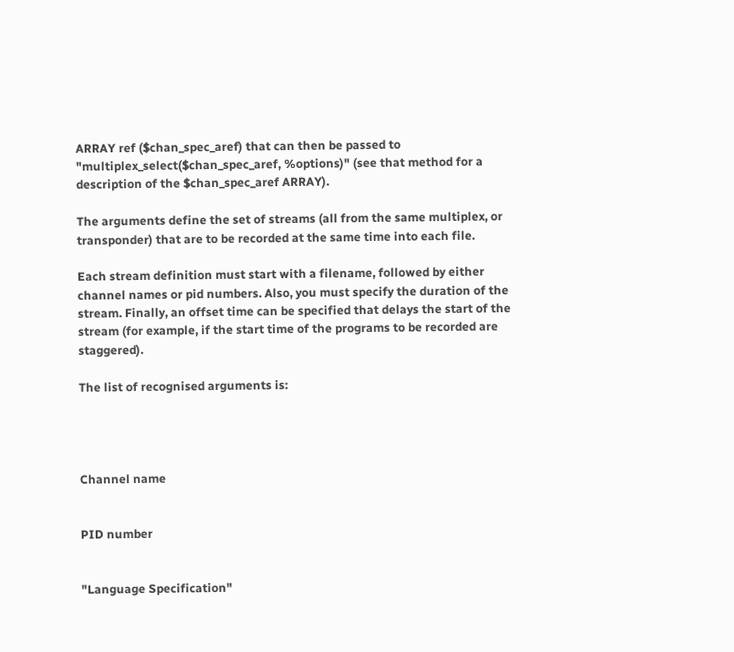ARRAY ref ($chan_spec_aref) that can then be passed to "multiplex_select($chan_spec_aref, %options)" (see that method for a description of the $chan_spec_aref ARRAY).

The arguments define the set of streams (all from the same multiplex, or transponder) that are to be recorded at the same time into each file.

Each stream definition must start with a filename, followed by either channel names or pid numbers. Also, you must specify the duration of the stream. Finally, an offset time can be specified that delays the start of the stream (for example, if the start time of the programs to be recorded are staggered).

The list of recognised arguments is:




Channel name


PID number


"Language Specification"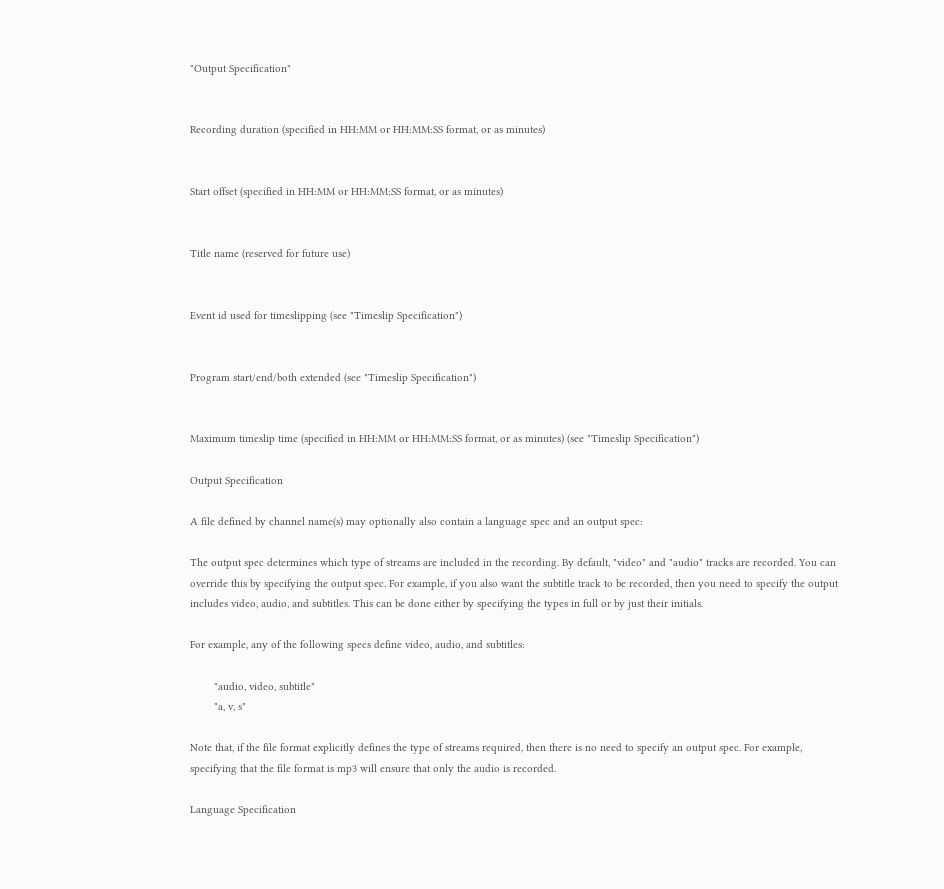"Output Specification"


Recording duration (specified in HH:MM or HH:MM:SS format, or as minutes)


Start offset (specified in HH:MM or HH:MM:SS format, or as minutes)


Title name (reserved for future use)


Event id used for timeslipping (see "Timeslip Specification")


Program start/end/both extended (see "Timeslip Specification")


Maximum timeslip time (specified in HH:MM or HH:MM:SS format, or as minutes) (see "Timeslip Specification")

Output Specification

A file defined by channel name(s) may optionally also contain a language spec and an output spec:

The output spec determines which type of streams are included in the recording. By default, "video" and "audio" tracks are recorded. You can override this by specifying the output spec. For example, if you also want the subtitle track to be recorded, then you need to specify the output includes video, audio, and subtitles. This can be done either by specifying the types in full or by just their initials.

For example, any of the following specs define video, audio, and subtitles:

        "audio, video, subtitle"
        "a, v, s"

Note that, if the file format explicitly defines the type of streams required, then there is no need to specify an output spec. For example, specifying that the file format is mp3 will ensure that only the audio is recorded.

Language Specification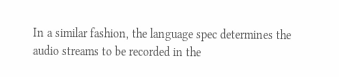In a similar fashion, the language spec determines the audio streams to be recorded in the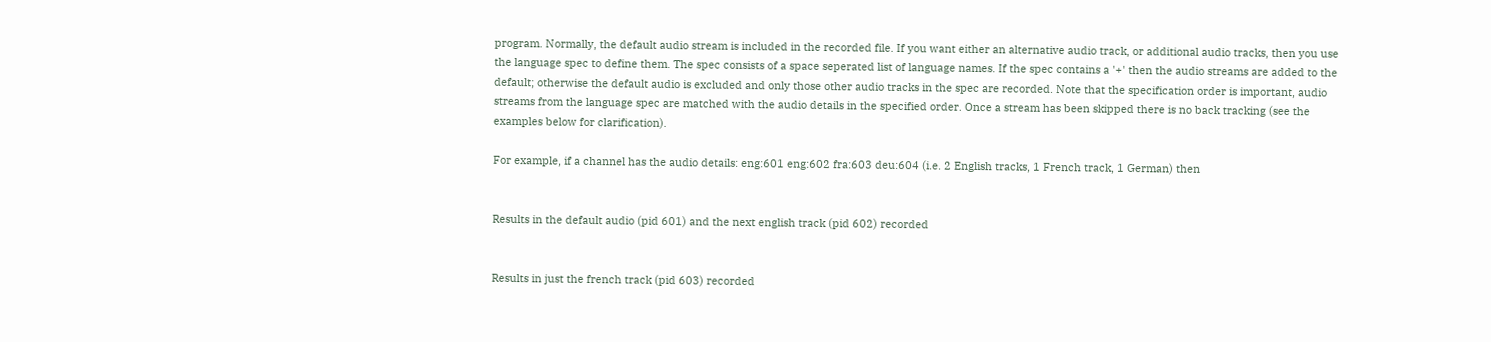program. Normally, the default audio stream is included in the recorded file. If you want either an alternative audio track, or additional audio tracks, then you use the language spec to define them. The spec consists of a space seperated list of language names. If the spec contains a '+' then the audio streams are added to the default; otherwise the default audio is excluded and only those other audio tracks in the spec are recorded. Note that the specification order is important, audio streams from the language spec are matched with the audio details in the specified order. Once a stream has been skipped there is no back tracking (see the examples below for clarification).

For example, if a channel has the audio details: eng:601 eng:602 fra:603 deu:604 (i.e. 2 English tracks, 1 French track, 1 German) then


Results in the default audio (pid 601) and the next english track (pid 602) recorded


Results in just the french track (pid 603) recorded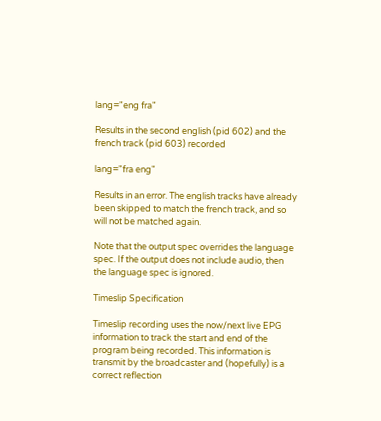lang="eng fra"

Results in the second english (pid 602) and the french track (pid 603) recorded

lang="fra eng"

Results in an error. The english tracks have already been skipped to match the french track, and so will not be matched again.

Note that the output spec overrides the language spec. If the output does not include audio, then the language spec is ignored.

Timeslip Specification

Timeslip recording uses the now/next live EPG information to track the start and end of the program being recorded. This information is transmit by the broadcaster and (hopefully) is a correct reflection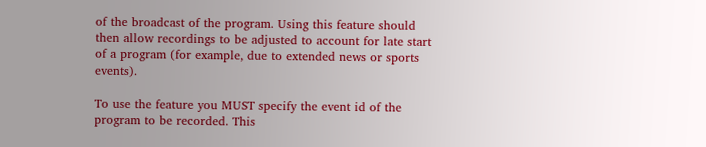of the broadcast of the program. Using this feature should then allow recordings to be adjusted to account for late start of a program (for example, due to extended news or sports events).

To use the feature you MUST specify the event id of the program to be recorded. This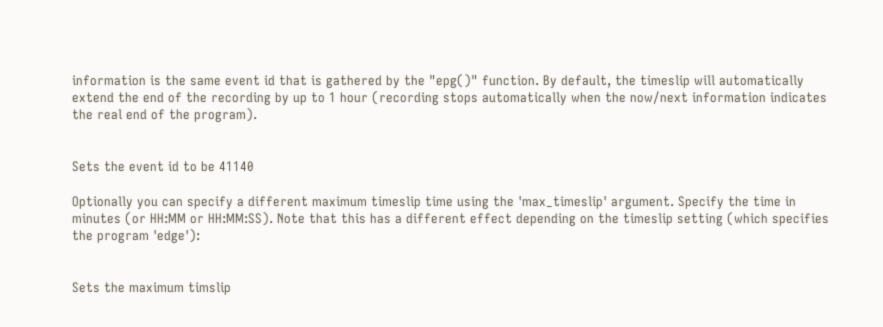information is the same event id that is gathered by the "epg()" function. By default, the timeslip will automatically extend the end of the recording by up to 1 hour (recording stops automatically when the now/next information indicates the real end of the program).


Sets the event id to be 41140

Optionally you can specify a different maximum timeslip time using the 'max_timeslip' argument. Specify the time in minutes (or HH:MM or HH:MM:SS). Note that this has a different effect depending on the timeslip setting (which specifies the program 'edge'):


Sets the maximum timslip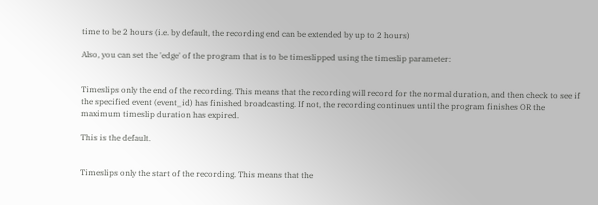time to be 2 hours (i.e. by default, the recording end can be extended by up to 2 hours)

Also, you can set the 'edge' of the program that is to be timeslipped using the timeslip parameter:


Timeslips only the end of the recording. This means that the recording will record for the normal duration, and then check to see if the specified event (event_id) has finished broadcasting. If not, the recording continues until the program finishes OR the maximum timeslip duration has expired.

This is the default.


Timeslips only the start of the recording. This means that the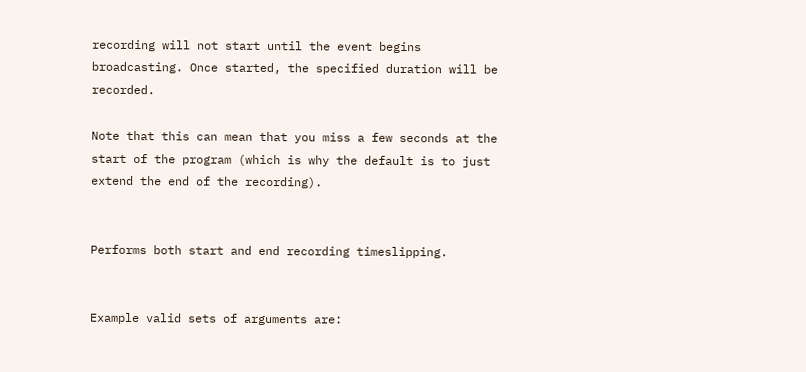recording will not start until the event begins broadcasting. Once started, the specified duration will be recorded.

Note that this can mean that you miss a few seconds at the start of the program (which is why the default is to just extend the end of the recording).


Performs both start and end recording timeslipping.


Example valid sets of arguments are: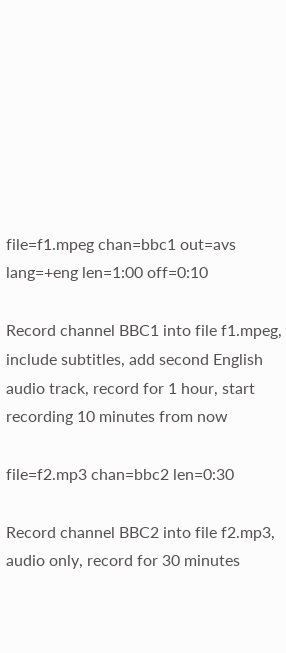file=f1.mpeg chan=bbc1 out=avs lang=+eng len=1:00 off=0:10

Record channel BBC1 into file f1.mpeg, include subtitles, add second English audio track, record for 1 hour, start recording 10 minutes from now

file=f2.mp3 chan=bbc2 len=0:30

Record channel BBC2 into file f2.mp3, audio only, record for 30 minutes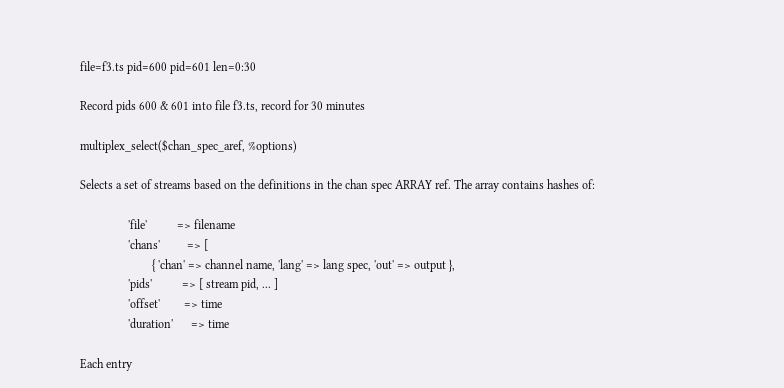file=f3.ts pid=600 pid=601 len=0:30

Record pids 600 & 601 into file f3.ts, record for 30 minutes

multiplex_select($chan_spec_aref, %options)

Selects a set of streams based on the definitions in the chan spec ARRAY ref. The array contains hashes of:

                'file'          => filename
                'chans'         => [
                        { 'chan' => channel name, 'lang' => lang spec, 'out' => output },
                'pids'          => [ stream pid, ... ]
                'offset'        => time
                'duration'      => time

Each entry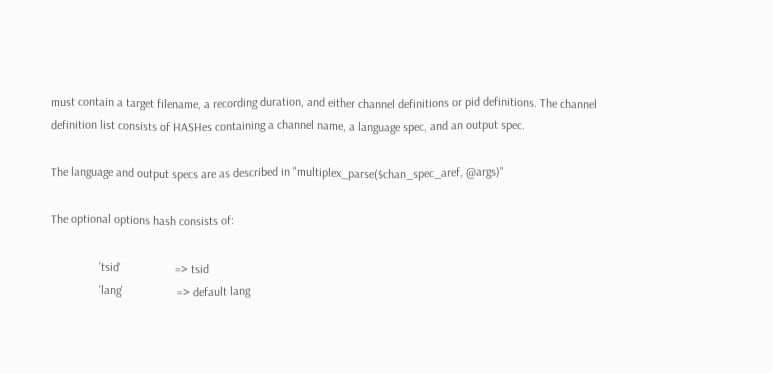must contain a target filename, a recording duration, and either channel definitions or pid definitions. The channel definition list consists of HASHes containing a channel name, a language spec, and an output spec.

The language and output specs are as described in "multiplex_parse($chan_spec_aref, @args)"

The optional options hash consists of:

                'tsid'                  => tsid
                'lang'                  => default lang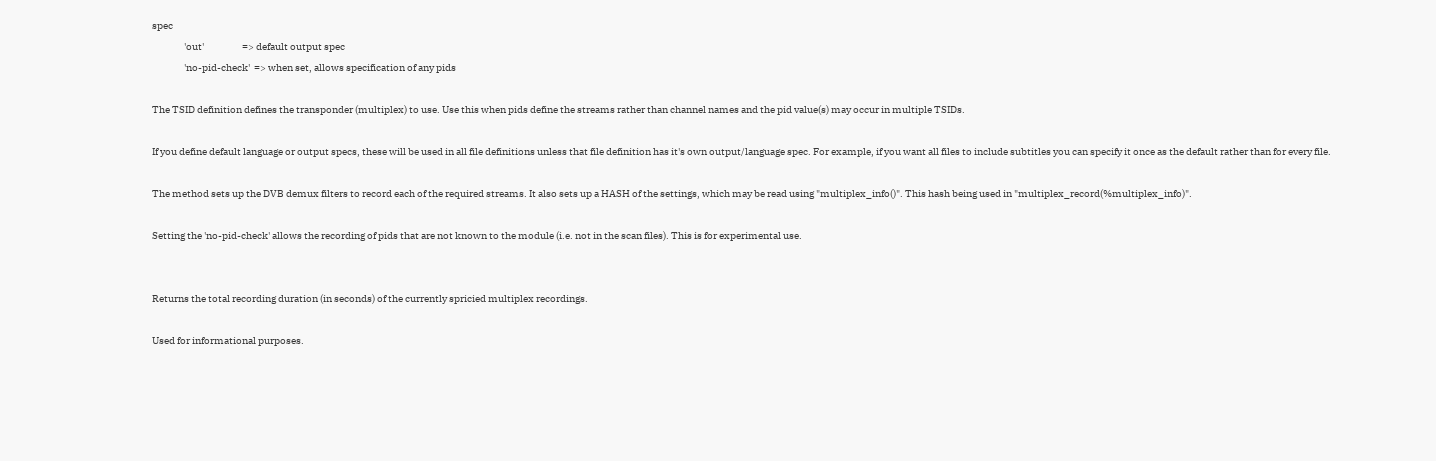spec
                'out'                   => default output spec
                'no-pid-check'  => when set, allows specification of any pids

The TSID definition defines the transponder (multiplex) to use. Use this when pids define the streams rather than channel names and the pid value(s) may occur in multiple TSIDs.

If you define default language or output specs, these will be used in all file definitions unless that file definition has it's own output/language spec. For example, if you want all files to include subtitles you can specify it once as the default rather than for every file.

The method sets up the DVB demux filters to record each of the required streams. It also sets up a HASH of the settings, which may be read using "multiplex_info()". This hash being used in "multiplex_record(%multiplex_info)".

Setting the 'no-pid-check' allows the recording of pids that are not known to the module (i.e. not in the scan files). This is for experimental use.


Returns the total recording duration (in seconds) of the currently spricied multiplex recordings.

Used for informational purposes.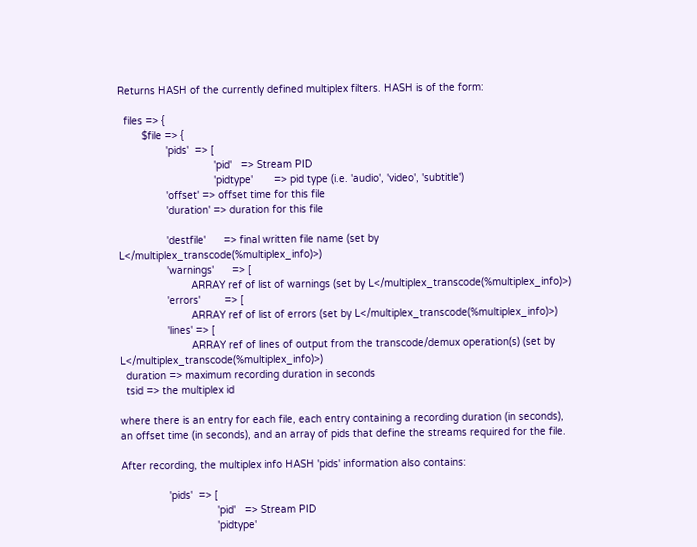Returns HASH of the currently defined multiplex filters. HASH is of the form:

  files => {
        $file => {
                'pids'  => [
                                'pid'   => Stream PID
                                'pidtype'       => pid type (i.e. 'audio', 'video', 'subtitle')
                'offset' => offset time for this file
                'duration' => duration for this file

                'destfile'      => final written file name (set by L</multiplex_transcode(%multiplex_info)>)
                'warnings'      => [
                        ARRAY ref of list of warnings (set by L</multiplex_transcode(%multiplex_info)>)
                'errors'        => [
                        ARRAY ref of list of errors (set by L</multiplex_transcode(%multiplex_info)>)
                'lines' => [
                        ARRAY ref of lines of output from the transcode/demux operation(s) (set by L</multiplex_transcode(%multiplex_info)>)
  duration => maximum recording duration in seconds
  tsid => the multiplex id

where there is an entry for each file, each entry containing a recording duration (in seconds), an offset time (in seconds), and an array of pids that define the streams required for the file.

After recording, the multiplex info HASH 'pids' information also contains:

                'pids'  => [
                                'pid'   => Stream PID
                                'pidtype'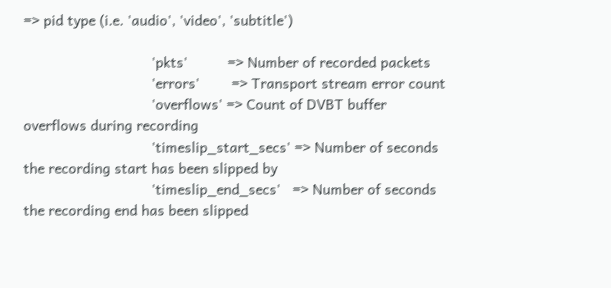=> pid type (i.e. 'audio', 'video', 'subtitle')

                                'pkts'          => Number of recorded packets
                                'errors'        => Transport stream error count
                                'overflows' => Count of DVBT buffer overflows during recording
                                'timeslip_start_secs' => Number of seconds the recording start has been slipped by
                                'timeslip_end_secs'   => Number of seconds the recording end has been slipped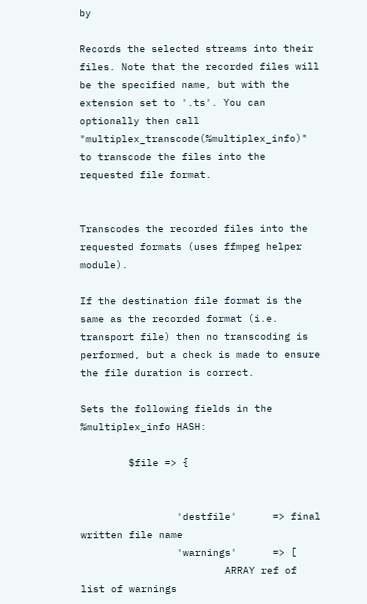by

Records the selected streams into their files. Note that the recorded files will be the specified name, but with the extension set to '.ts'. You can optionally then call "multiplex_transcode(%multiplex_info)" to transcode the files into the requested file format.


Transcodes the recorded files into the requested formats (uses ffmpeg helper module).

If the destination file format is the same as the recorded format (i.e. transport file) then no transcoding is performed, but a check is made to ensure the file duration is correct.

Sets the following fields in the %multiplex_info HASH:

        $file => {


                'destfile'      => final written file name
                'warnings'      => [
                        ARRAY ref of list of warnings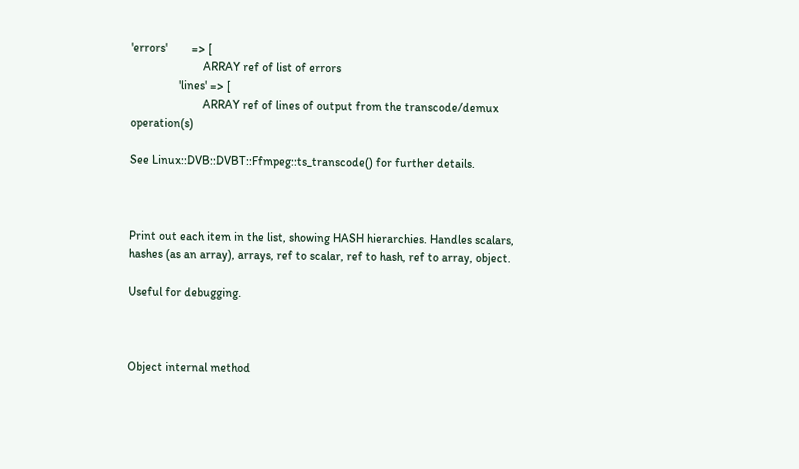'errors'        => [
                        ARRAY ref of list of errors
                'lines' => [
                        ARRAY ref of lines of output from the transcode/demux operation(s)

See Linux::DVB::DVBT::Ffmpeg::ts_transcode() for further details.



Print out each item in the list, showing HASH hierarchies. Handles scalars, hashes (as an array), arrays, ref to scalar, ref to hash, ref to array, object.

Useful for debugging.



Object internal method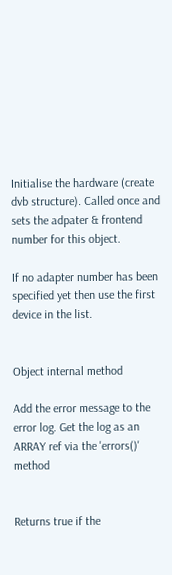Initialise the hardware (create dvb structure). Called once and sets the adpater & frontend number for this object.

If no adapter number has been specified yet then use the first device in the list.


Object internal method

Add the error message to the error log. Get the log as an ARRAY ref via the 'errors()' method


Returns true if the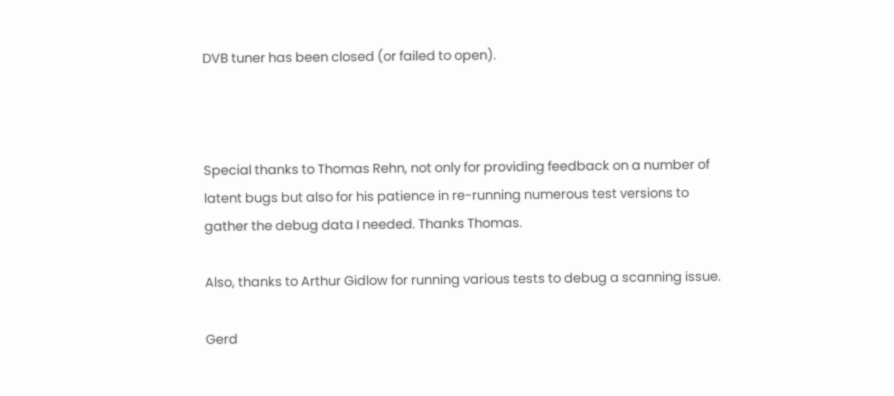DVB tuner has been closed (or failed to open).



Special thanks to Thomas Rehn, not only for providing feedback on a number of latent bugs but also for his patience in re-running numerous test versions to gather the debug data I needed. Thanks Thomas.

Also, thanks to Arthur Gidlow for running various tests to debug a scanning issue.

Gerd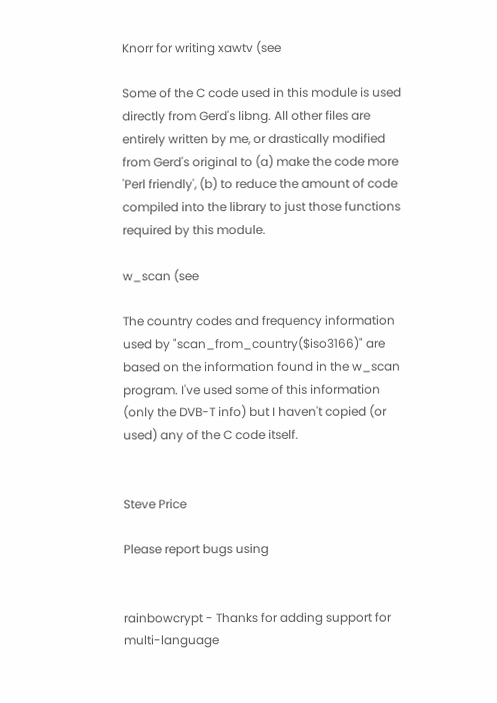Knorr for writing xawtv (see

Some of the C code used in this module is used directly from Gerd's libng. All other files are entirely written by me, or drastically modified from Gerd's original to (a) make the code more 'Perl friendly', (b) to reduce the amount of code compiled into the library to just those functions required by this module.

w_scan (see

The country codes and frequency information used by "scan_from_country($iso3166)" are based on the information found in the w_scan program. I've used some of this information (only the DVB-T info) but I haven't copied (or used) any of the C code itself.


Steve Price

Please report bugs using


rainbowcrypt - Thanks for adding support for multi-language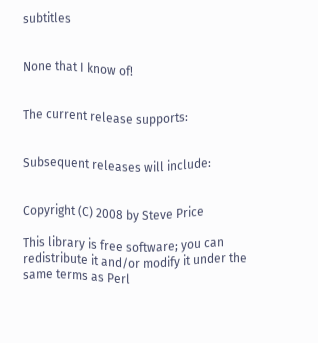subtitles


None that I know of!


The current release supports:


Subsequent releases will include:


Copyright (C) 2008 by Steve Price

This library is free software; you can redistribute it and/or modify it under the same terms as Perl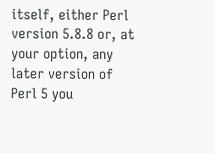itself, either Perl version 5.8.8 or, at your option, any later version of Perl 5 you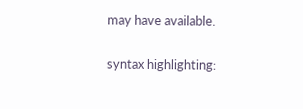may have available.

syntax highlighting: